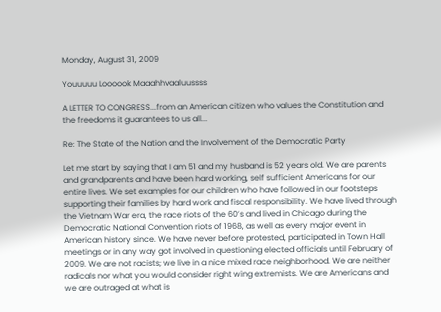Monday, August 31, 2009

Youuuuu Loooook Maaahhvaaluussss

A LETTER TO CONGRESS...from an American citizen who values the Constitution and the freedoms it guarantees to us all...

Re: The State of the Nation and the Involvement of the Democratic Party

Let me start by saying that I am 51 and my husband is 52 years old. We are parents and grandparents and have been hard working, self sufficient Americans for our entire lives. We set examples for our children who have followed in our footsteps supporting their families by hard work and fiscal responsibility. We have lived through the Vietnam War era, the race riots of the 60’s and lived in Chicago during the Democratic National Convention riots of 1968, as well as every major event in American history since. We have never before protested, participated in Town Hall meetings or in any way got involved in questioning elected officials until February of 2009. We are not racists; we live in a nice mixed race neighborhood. We are neither radicals nor what you would consider right wing extremists. We are Americans and we are outraged at what is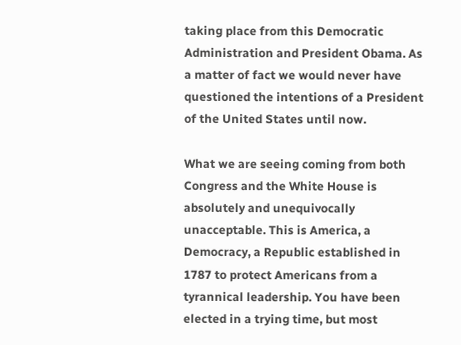taking place from this Democratic Administration and President Obama. As a matter of fact we would never have questioned the intentions of a President of the United States until now.

What we are seeing coming from both Congress and the White House is absolutely and unequivocally unacceptable. This is America, a Democracy, a Republic established in 1787 to protect Americans from a tyrannical leadership. You have been elected in a trying time, but most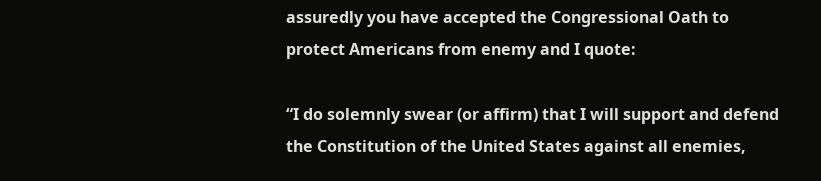assuredly you have accepted the Congressional Oath to protect Americans from enemy and I quote:

“I do solemnly swear (or affirm) that I will support and defend the Constitution of the United States against all enemies,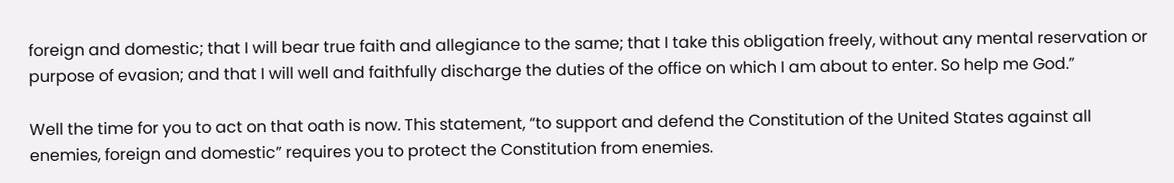foreign and domestic; that I will bear true faith and allegiance to the same; that I take this obligation freely, without any mental reservation or purpose of evasion; and that I will well and faithfully discharge the duties of the office on which I am about to enter. So help me God.”

Well the time for you to act on that oath is now. This statement, “to support and defend the Constitution of the United States against all enemies, foreign and domestic” requires you to protect the Constitution from enemies.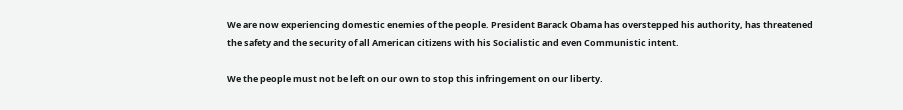We are now experiencing domestic enemies of the people. President Barack Obama has overstepped his authority, has threatened the safety and the security of all American citizens with his Socialistic and even Communistic intent.

We the people must not be left on our own to stop this infringement on our liberty.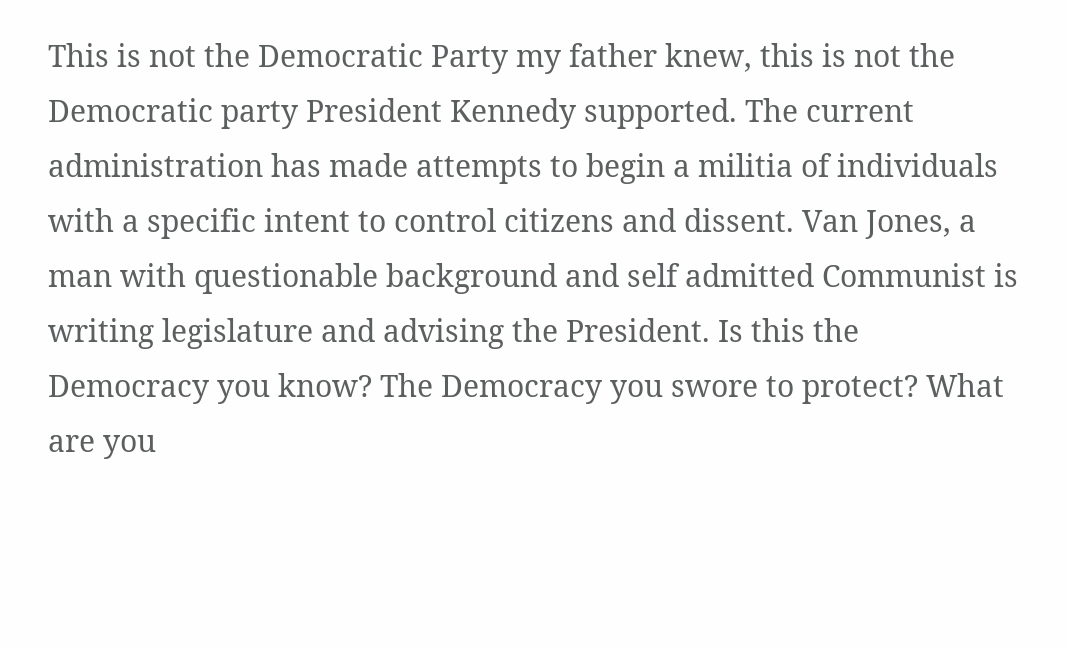This is not the Democratic Party my father knew, this is not the Democratic party President Kennedy supported. The current administration has made attempts to begin a militia of individuals with a specific intent to control citizens and dissent. Van Jones, a man with questionable background and self admitted Communist is writing legislature and advising the President. Is this the Democracy you know? The Democracy you swore to protect? What are you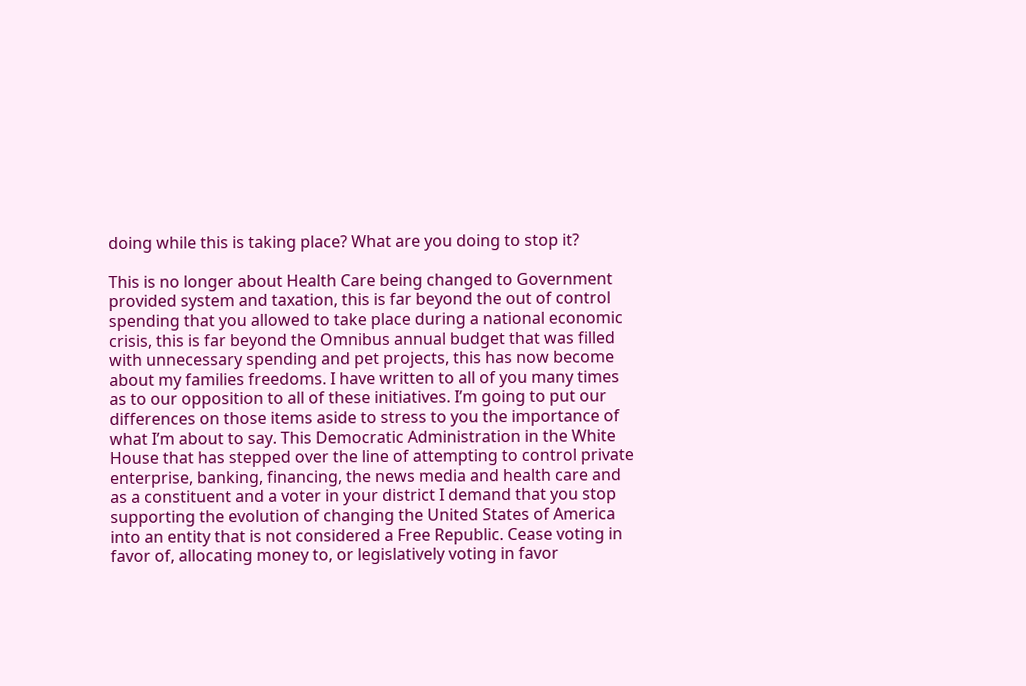doing while this is taking place? What are you doing to stop it?

This is no longer about Health Care being changed to Government provided system and taxation, this is far beyond the out of control spending that you allowed to take place during a national economic crisis, this is far beyond the Omnibus annual budget that was filled with unnecessary spending and pet projects, this has now become about my families freedoms. I have written to all of you many times as to our opposition to all of these initiatives. I’m going to put our differences on those items aside to stress to you the importance of what I’m about to say. This Democratic Administration in the White House that has stepped over the line of attempting to control private enterprise, banking, financing, the news media and health care and as a constituent and a voter in your district I demand that you stop supporting the evolution of changing the United States of America into an entity that is not considered a Free Republic. Cease voting in favor of, allocating money to, or legislatively voting in favor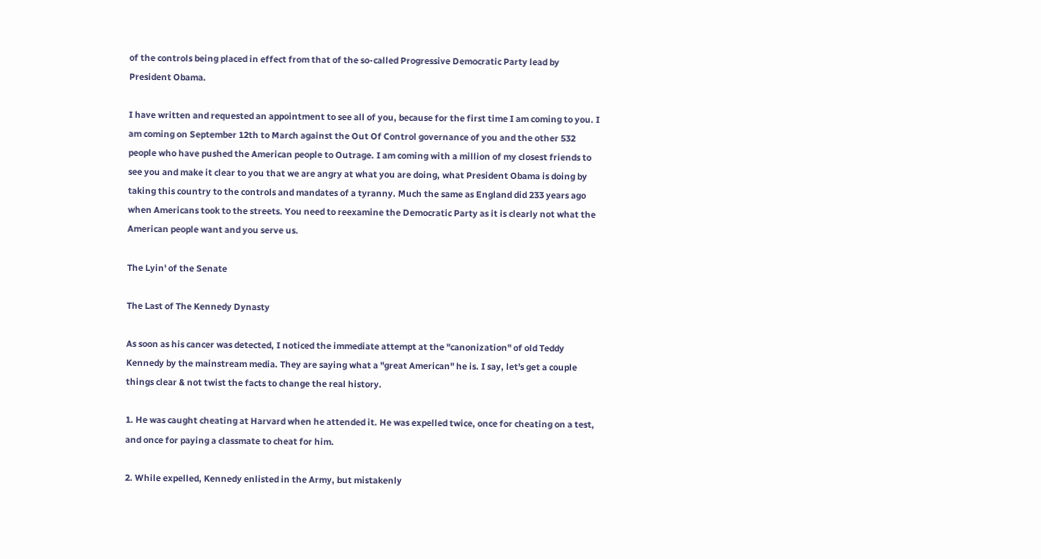of the controls being placed in effect from that of the so-called Progressive Democratic Party lead by President Obama.

I have written and requested an appointment to see all of you, because for the first time I am coming to you. I am coming on September 12th to March against the Out Of Control governance of you and the other 532 people who have pushed the American people to Outrage. I am coming with a million of my closest friends to see you and make it clear to you that we are angry at what you are doing, what President Obama is doing by taking this country to the controls and mandates of a tyranny. Much the same as England did 233 years ago when Americans took to the streets. You need to reexamine the Democratic Party as it is clearly not what the American people want and you serve us.

The Lyin' of the Senate

The Last of The Kennedy Dynasty

As soon as his cancer was detected, I noticed the immediate attempt at the "canonization" of old Teddy Kennedy by the mainstream media. They are saying what a "great American" he is. I say, let's get a couple things clear & not twist the facts to change the real history.

1. He was caught cheating at Harvard when he attended it. He was expelled twice, once for cheating on a test, and once for paying a classmate to cheat for him.

2. While expelled, Kennedy enlisted in the Army, but mistakenly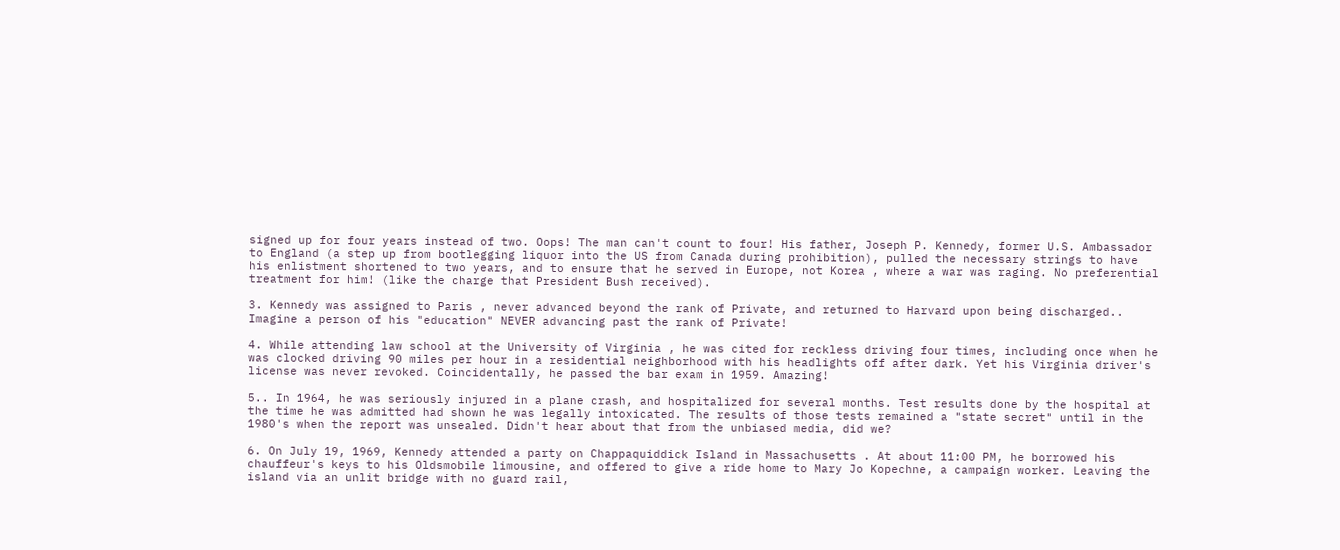signed up for four years instead of two. Oops! The man can't count to four! His father, Joseph P. Kennedy, former U.S. Ambassador to England (a step up from bootlegging liquor into the US from Canada during prohibition), pulled the necessary strings to have his enlistment shortened to two years, and to ensure that he served in Europe, not Korea , where a war was raging. No preferential treatment for him! (like the charge that President Bush received).

3. Kennedy was assigned to Paris , never advanced beyond the rank of Private, and returned to Harvard upon being discharged.. Imagine a person of his "education" NEVER advancing past the rank of Private!

4. While attending law school at the University of Virginia , he was cited for reckless driving four times, including once when he was clocked driving 90 miles per hour in a residential neighborhood with his headlights off after dark. Yet his Virginia driver's license was never revoked. Coincidentally, he passed the bar exam in 1959. Amazing!

5.. In 1964, he was seriously injured in a plane crash, and hospitalized for several months. Test results done by the hospital at the time he was admitted had shown he was legally intoxicated. The results of those tests remained a "state secret" until in the 1980's when the report was unsealed. Didn't hear about that from the unbiased media, did we?

6. On July 19, 1969, Kennedy attended a party on Chappaquiddick Island in Massachusetts . At about 11:00 PM, he borrowed his chauffeur's keys to his Oldsmobile limousine, and offered to give a ride home to Mary Jo Kopechne, a campaign worker. Leaving the island via an unlit bridge with no guard rail,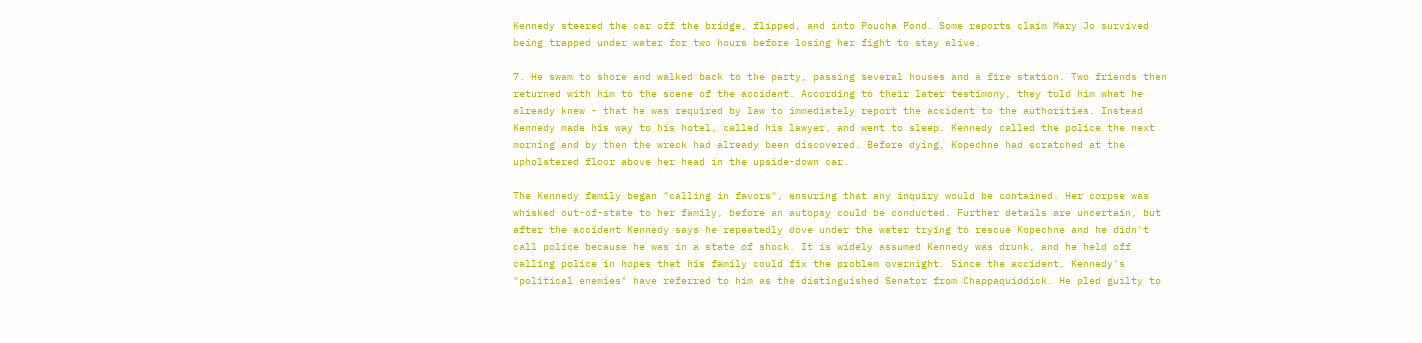Kennedy steered the car off the bridge, flipped, and into Poucha Pond. Some reports claim Mary Jo survived being trapped under water for two hours before losing her fight to stay alive.

7. He swam to shore and walked back to the party, passing several houses and a fire station. Two friends then returned with him to the scene of the accident. According to their later testimony, they told him what he already knew - that he was required by law to immediately report the accident to the authorities. Instead Kennedy made his way to his hotel, called his lawyer, and went to sleep. Kennedy called the police the next morning and by then the wreck had already been discovered. Before dying, Kopechne had scratched at the upholstered floor above her head in the upside-down car.

The Kennedy family began "calling in favors", ensuring that any inquiry would be contained. Her corpse was whisked out-of-state to her family, before an autopsy could be conducted. Further details are uncertain, but after the accident Kennedy says he repeatedly dove under the water trying to rescue Kopechne and he didn't call police because he was in a state of shock. It is widely assumed Kennedy was drunk, and he held off calling police in hopes that his family could fix the problem overnight. Since the accident, Kennedy's "political enemies" have referred to him as the distinguished Senator from Chappaquiddick. He pled guilty to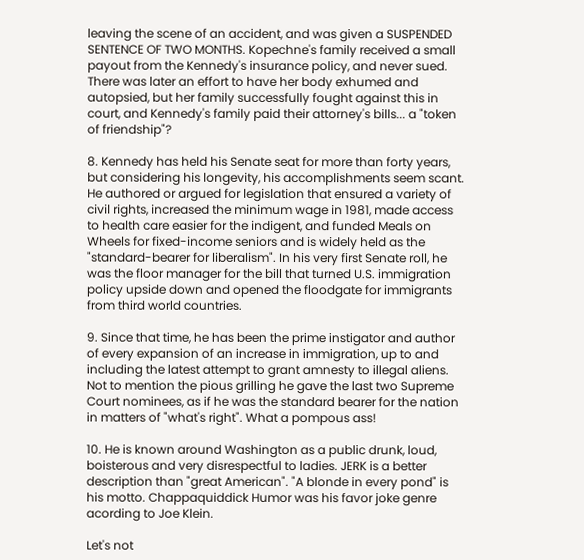leaving the scene of an accident, and was given a SUSPENDED SENTENCE OF TWO MONTHS. Kopechne's family received a small payout from the Kennedy's insurance policy, and never sued. There was later an effort to have her body exhumed and autopsied, but her family successfully fought against this in court, and Kennedy's family paid their attorney's bills... a "token of friendship"?

8. Kennedy has held his Senate seat for more than forty years, but considering his longevity, his accomplishments seem scant. He authored or argued for legislation that ensured a variety of civil rights, increased the minimum wage in 1981, made access to health care easier for the indigent, and funded Meals on Wheels for fixed-income seniors and is widely held as the "standard-bearer for liberalism". In his very first Senate roll, he was the floor manager for the bill that turned U.S. immigration policy upside down and opened the floodgate for immigrants from third world countries.

9. Since that time, he has been the prime instigator and author of every expansion of an increase in immigration, up to and including the latest attempt to grant amnesty to illegal aliens. Not to mention the pious grilling he gave the last two Supreme Court nominees, as if he was the standard bearer for the nation in matters of "what's right". What a pompous ass!

10. He is known around Washington as a public drunk, loud, boisterous and very disrespectful to ladies. JERK is a better description than "great American". "A blonde in every pond" is his motto. Chappaquiddick Humor was his favor joke genre acording to Joe Klein.

Let's not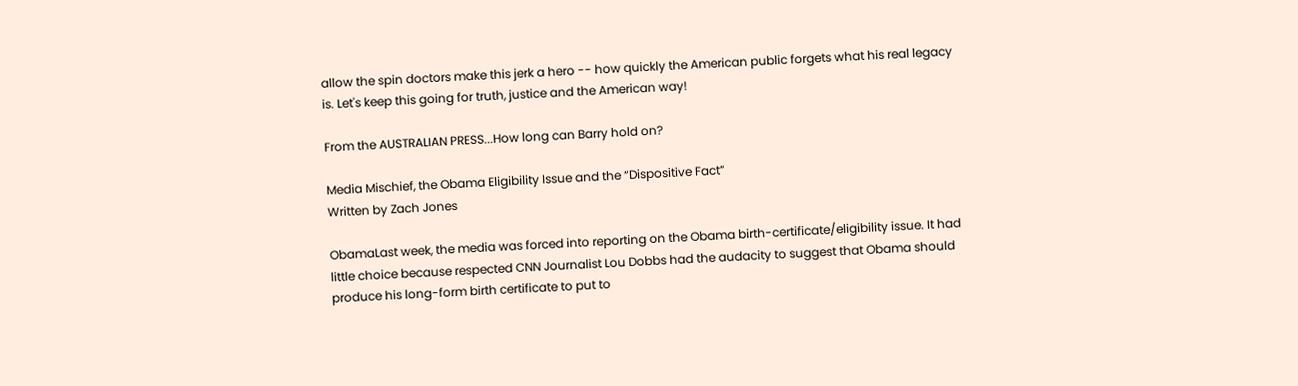allow the spin doctors make this jerk a hero -- how quickly the American public forgets what his real legacy is. Let's keep this going for truth, justice and the American way!

From the AUSTRALIAN PRESS...How long can Barry hold on?

Media Mischief, the Obama Eligibility Issue and the “Dispositive Fact”
Written by Zach Jones

ObamaLast week, the media was forced into reporting on the Obama birth-certificate/eligibility issue. It had little choice because respected CNN Journalist Lou Dobbs had the audacity to suggest that Obama should produce his long-form birth certificate to put to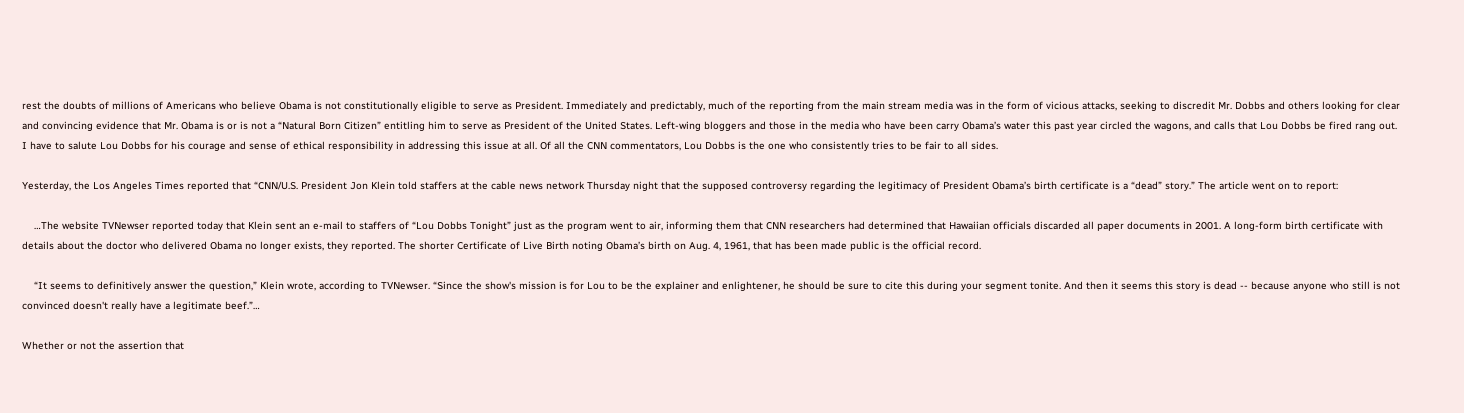rest the doubts of millions of Americans who believe Obama is not constitutionally eligible to serve as President. Immediately and predictably, much of the reporting from the main stream media was in the form of vicious attacks, seeking to discredit Mr. Dobbs and others looking for clear and convincing evidence that Mr. Obama is or is not a “Natural Born Citizen” entitling him to serve as President of the United States. Left-wing bloggers and those in the media who have been carry Obama’s water this past year circled the wagons, and calls that Lou Dobbs be fired rang out. I have to salute Lou Dobbs for his courage and sense of ethical responsibility in addressing this issue at all. Of all the CNN commentators, Lou Dobbs is the one who consistently tries to be fair to all sides.

Yesterday, the Los Angeles Times reported that “CNN/U.S. President Jon Klein told staffers at the cable news network Thursday night that the supposed controversy regarding the legitimacy of President Obama’s birth certificate is a “dead” story.” The article went on to report:

    …The website TVNewser reported today that Klein sent an e-mail to staffers of “Lou Dobbs Tonight” just as the program went to air, informing them that CNN researchers had determined that Hawaiian officials discarded all paper documents in 2001. A long-form birth certificate with details about the doctor who delivered Obama no longer exists, they reported. The shorter Certificate of Live Birth noting Obama’s birth on Aug. 4, 1961, that has been made public is the official record.

    “It seems to definitively answer the question,” Klein wrote, according to TVNewser. “Since the show's mission is for Lou to be the explainer and enlightener, he should be sure to cite this during your segment tonite. And then it seems this story is dead -- because anyone who still is not convinced doesn't really have a legitimate beef.”…

Whether or not the assertion that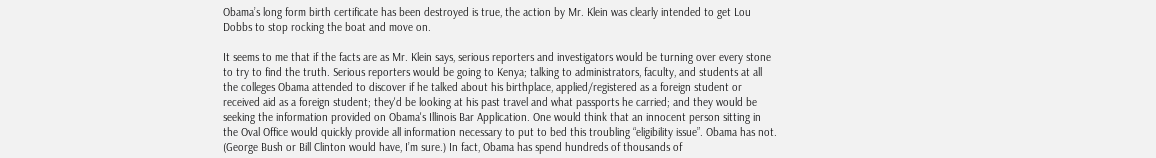Obama’s long form birth certificate has been destroyed is true, the action by Mr. Klein was clearly intended to get Lou Dobbs to stop rocking the boat and move on.

It seems to me that if the facts are as Mr. Klein says, serious reporters and investigators would be turning over every stone to try to find the truth. Serious reporters would be going to Kenya; talking to administrators, faculty, and students at all the colleges Obama attended to discover if he talked about his birthplace, applied/registered as a foreign student or received aid as a foreign student; they'd be looking at his past travel and what passports he carried; and they would be seeking the information provided on Obama's Illinois Bar Application. One would think that an innocent person sitting in the Oval Office would quickly provide all information necessary to put to bed this troubling “eligibility issue”. Obama has not. (George Bush or Bill Clinton would have, I’m sure.) In fact, Obama has spend hundreds of thousands of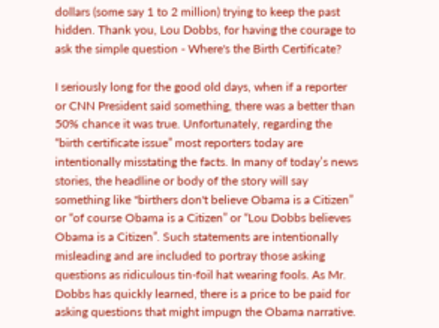dollars (some say 1 to 2 million) trying to keep the past hidden. Thank you, Lou Dobbs, for having the courage to ask the simple question - Where's the Birth Certificate?

I seriously long for the good old days, when if a reporter or CNN President said something, there was a better than 50% chance it was true. Unfortunately, regarding the “birth certificate issue” most reporters today are intentionally misstating the facts. In many of today’s news stories, the headline or body of the story will say something like "birthers don't believe Obama is a Citizen” or “of course Obama is a Citizen” or “Lou Dobbs believes Obama is a Citizen”. Such statements are intentionally misleading and are included to portray those asking questions as ridiculous tin-foil hat wearing fools. As Mr. Dobbs has quickly learned, there is a price to be paid for asking questions that might impugn the Obama narrative.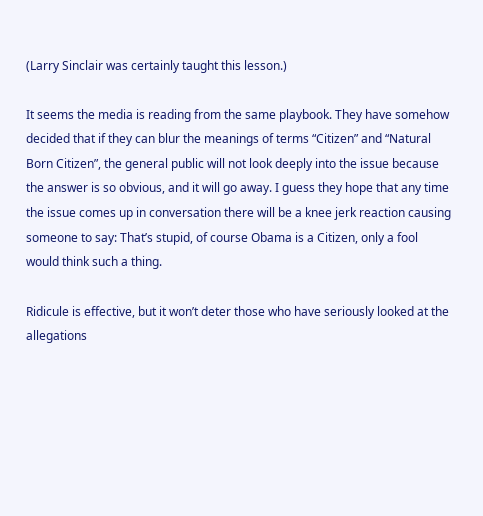(Larry Sinclair was certainly taught this lesson.)

It seems the media is reading from the same playbook. They have somehow decided that if they can blur the meanings of terms “Citizen” and “Natural Born Citizen”, the general public will not look deeply into the issue because the answer is so obvious, and it will go away. I guess they hope that any time the issue comes up in conversation there will be a knee jerk reaction causing someone to say: That’s stupid, of course Obama is a Citizen, only a fool would think such a thing.

Ridicule is effective, but it won’t deter those who have seriously looked at the allegations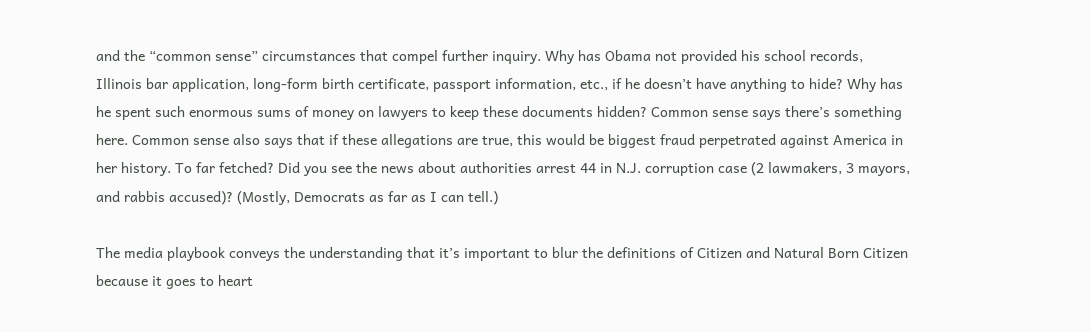and the “common sense” circumstances that compel further inquiry. Why has Obama not provided his school records, Illinois bar application, long-form birth certificate, passport information, etc., if he doesn’t have anything to hide? Why has he spent such enormous sums of money on lawyers to keep these documents hidden? Common sense says there’s something here. Common sense also says that if these allegations are true, this would be biggest fraud perpetrated against America in her history. To far fetched? Did you see the news about authorities arrest 44 in N.J. corruption case (2 lawmakers, 3 mayors, and rabbis accused)? (Mostly, Democrats as far as I can tell.)

The media playbook conveys the understanding that it’s important to blur the definitions of Citizen and Natural Born Citizen because it goes to heart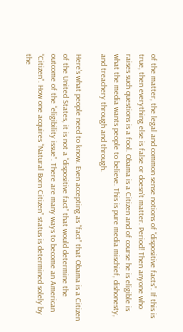of the matter, the legal and common sense notions of “dispositive facts”. If this is true, then everything else is false or doesn’t matter. Period! Then anyone who raises such questions is a fool. Obama is a Citizen and of course he is eligible is what the media wants people to believe. This is pure media mischief, dishonesty, and treachery through and through.

Here’s what people need to know. Even accepting as “fact” that Obama is a Citizen of the United States, it is not a “dispositive fact” that would determine the outcome of the “eligibility issue”. There are many ways to become an American “Citizen”. How one acquires “Natural Born Citizen” status is determined solely by the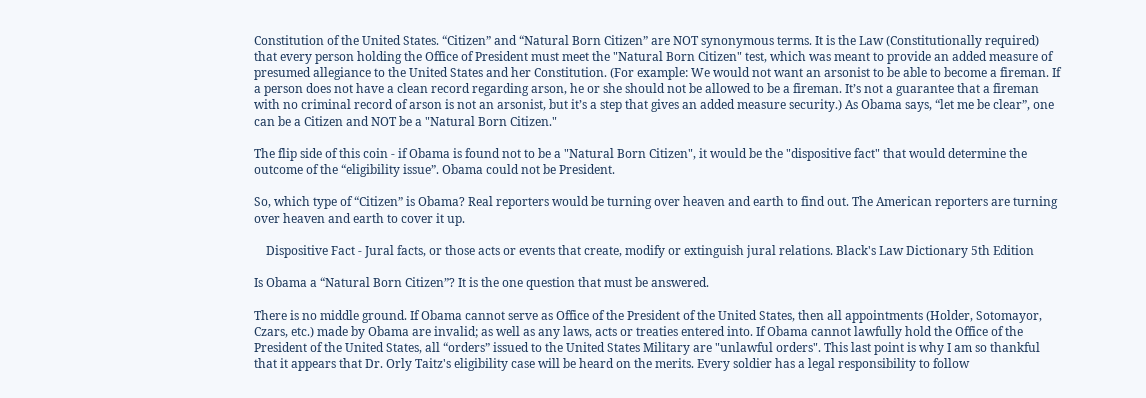Constitution of the United States. “Citizen” and “Natural Born Citizen” are NOT synonymous terms. It is the Law (Constitutionally required) that every person holding the Office of President must meet the "Natural Born Citizen" test, which was meant to provide an added measure of presumed allegiance to the United States and her Constitution. (For example: We would not want an arsonist to be able to become a fireman. If a person does not have a clean record regarding arson, he or she should not be allowed to be a fireman. It’s not a guarantee that a fireman with no criminal record of arson is not an arsonist, but it’s a step that gives an added measure security.) As Obama says, “let me be clear”, one can be a Citizen and NOT be a "Natural Born Citizen."

The flip side of this coin - if Obama is found not to be a "Natural Born Citizen", it would be the "dispositive fact" that would determine the outcome of the “eligibility issue”. Obama could not be President.

So, which type of “Citizen” is Obama? Real reporters would be turning over heaven and earth to find out. The American reporters are turning over heaven and earth to cover it up.

    Dispositive Fact - Jural facts, or those acts or events that create, modify or extinguish jural relations. Black's Law Dictionary 5th Edition

Is Obama a “Natural Born Citizen”? It is the one question that must be answered.

There is no middle ground. If Obama cannot serve as Office of the President of the United States, then all appointments (Holder, Sotomayor, Czars, etc.) made by Obama are invalid; as well as any laws, acts or treaties entered into. If Obama cannot lawfully hold the Office of the President of the United States, all “orders” issued to the United States Military are "unlawful orders". This last point is why I am so thankful that it appears that Dr. Orly Taitz's eligibility case will be heard on the merits. Every soldier has a legal responsibility to follow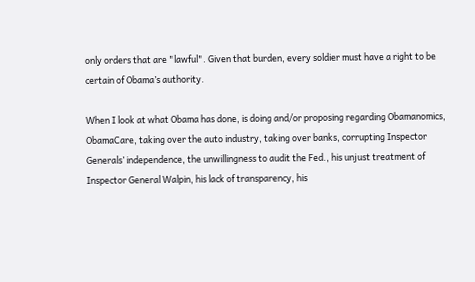only orders that are "lawful". Given that burden, every soldier must have a right to be certain of Obama’s authority.

When I look at what Obama has done, is doing and/or proposing regarding Obamanomics, ObamaCare, taking over the auto industry, taking over banks, corrupting Inspector Generals’ independence, the unwillingness to audit the Fed., his unjust treatment of Inspector General Walpin, his lack of transparency, his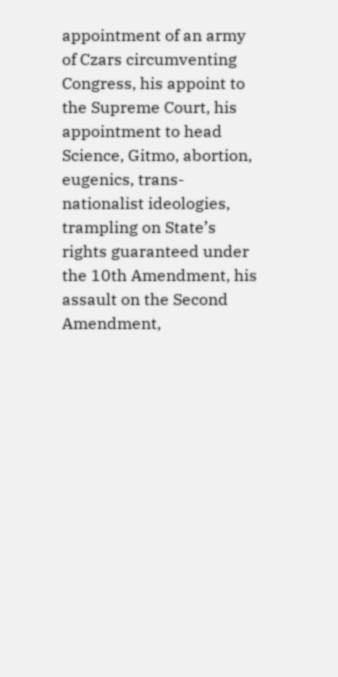appointment of an army of Czars circumventing Congress, his appoint to the Supreme Court, his appointment to head Science, Gitmo, abortion, eugenics, trans-nationalist ideologies, trampling on State’s rights guaranteed under the 10th Amendment, his assault on the Second Amendment,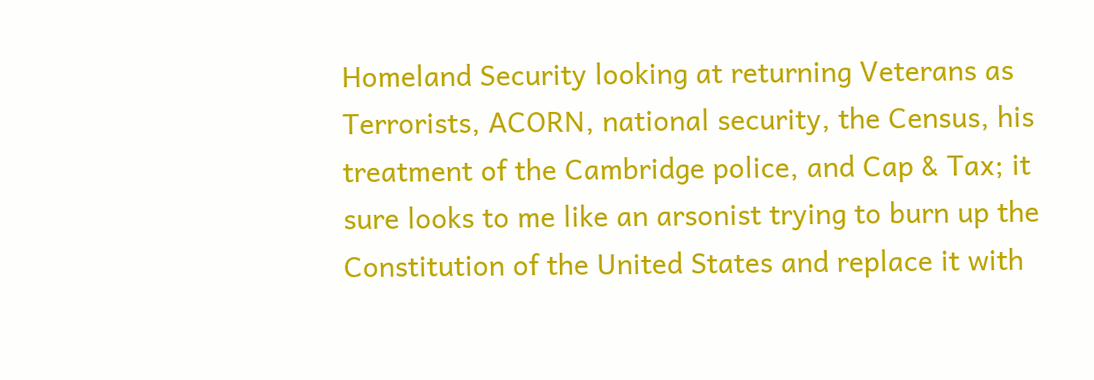Homeland Security looking at returning Veterans as Terrorists, ACORN, national security, the Census, his treatment of the Cambridge police, and Cap & Tax; it sure looks to me like an arsonist trying to burn up the Constitution of the United States and replace it with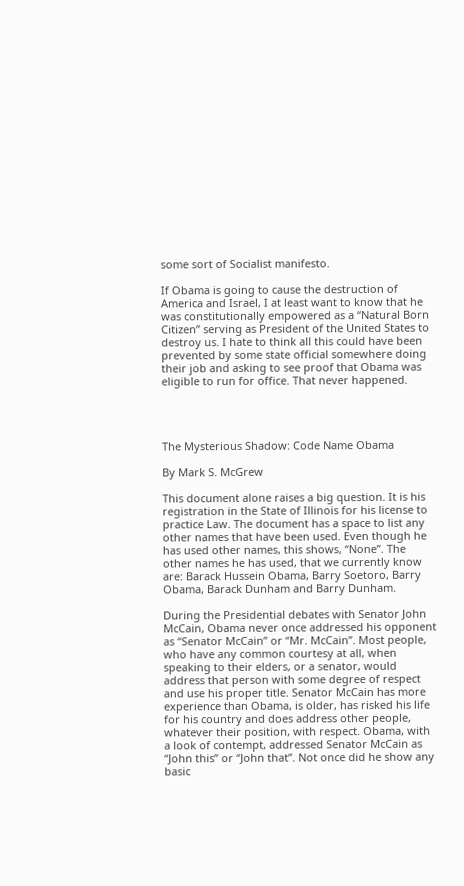some sort of Socialist manifesto.

If Obama is going to cause the destruction of America and Israel, I at least want to know that he was constitutionally empowered as a “Natural Born Citizen” serving as President of the United States to destroy us. I hate to think all this could have been prevented by some state official somewhere doing their job and asking to see proof that Obama was eligible to run for office. That never happened.




The Mysterious Shadow: Code Name Obama

By Mark S. McGrew

This document alone raises a big question. It is his registration in the State of Illinois for his license to practice Law. The document has a space to list any other names that have been used. Even though he has used other names, this shows, “None”. The other names he has used, that we currently know are: Barack Hussein Obama, Barry Soetoro, Barry Obama, Barack Dunham and Barry Dunham.

During the Presidential debates with Senator John McCain, Obama never once addressed his opponent as “Senator McCain” or “Mr. McCain”. Most people, who have any common courtesy at all, when speaking to their elders, or a senator, would address that person with some degree of respect and use his proper title. Senator McCain has more experience than Obama, is older, has risked his life for his country and does address other people, whatever their position, with respect. Obama, with a look of contempt, addressed Senator McCain as “John this” or “John that”. Not once did he show any basic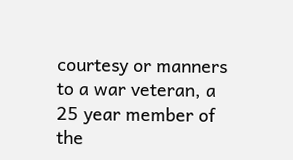courtesy or manners to a war veteran, a 25 year member of the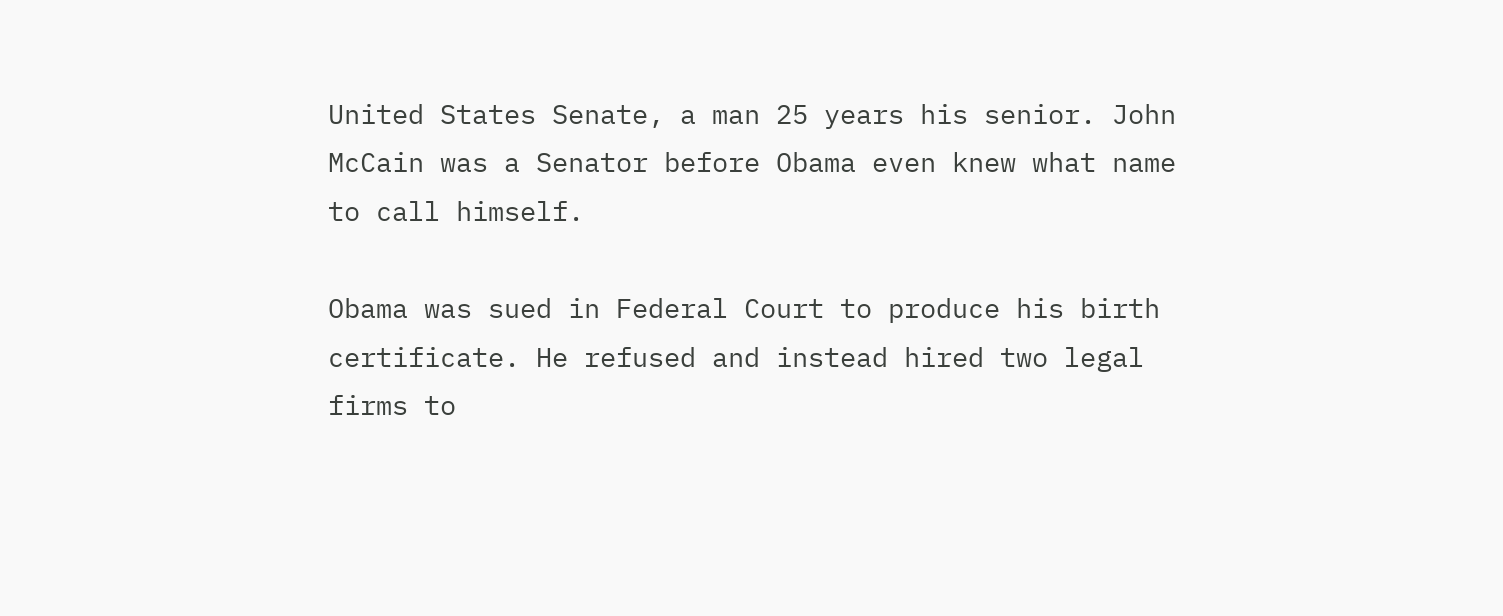United States Senate, a man 25 years his senior. John McCain was a Senator before Obama even knew what name to call himself.

Obama was sued in Federal Court to produce his birth certificate. He refused and instead hired two legal firms to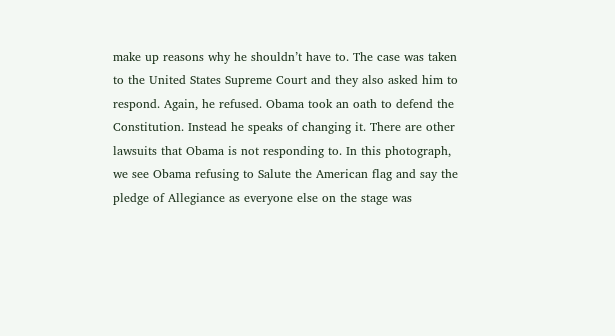make up reasons why he shouldn’t have to. The case was taken to the United States Supreme Court and they also asked him to respond. Again, he refused. Obama took an oath to defend the Constitution. Instead he speaks of changing it. There are other lawsuits that Obama is not responding to. In this photograph, we see Obama refusing to Salute the American flag and say the pledge of Allegiance as everyone else on the stage was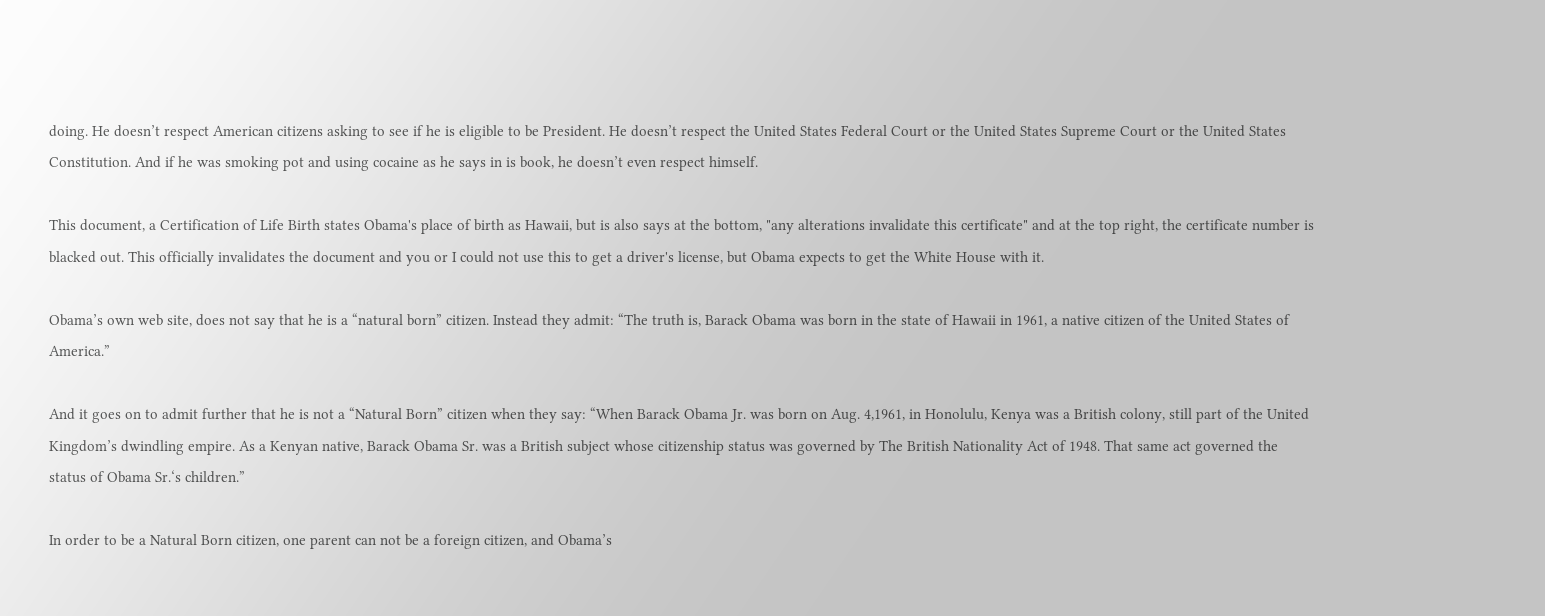doing. He doesn’t respect American citizens asking to see if he is eligible to be President. He doesn’t respect the United States Federal Court or the United States Supreme Court or the United States Constitution. And if he was smoking pot and using cocaine as he says in is book, he doesn’t even respect himself.

This document, a Certification of Life Birth states Obama's place of birth as Hawaii, but is also says at the bottom, "any alterations invalidate this certificate" and at the top right, the certificate number is blacked out. This officially invalidates the document and you or I could not use this to get a driver's license, but Obama expects to get the White House with it.

Obama’s own web site, does not say that he is a “natural born” citizen. Instead they admit: “The truth is, Barack Obama was born in the state of Hawaii in 1961, a native citizen of the United States of America.”

And it goes on to admit further that he is not a “Natural Born” citizen when they say: “When Barack Obama Jr. was born on Aug. 4,1961, in Honolulu, Kenya was a British colony, still part of the United Kingdom’s dwindling empire. As a Kenyan native, Barack Obama Sr. was a British subject whose citizenship status was governed by The British Nationality Act of 1948. That same act governed the status of Obama Sr.‘s children.”

In order to be a Natural Born citizen, one parent can not be a foreign citizen, and Obama’s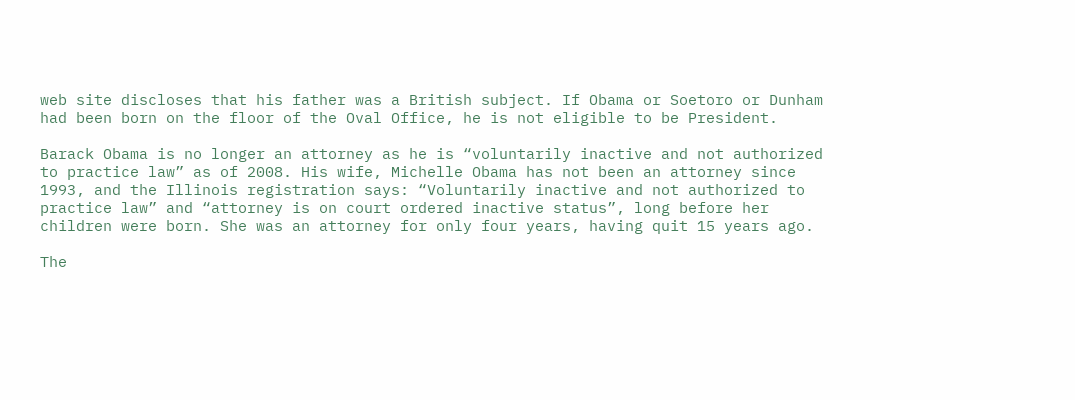web site discloses that his father was a British subject. If Obama or Soetoro or Dunham had been born on the floor of the Oval Office, he is not eligible to be President.

Barack Obama is no longer an attorney as he is “voluntarily inactive and not authorized to practice law” as of 2008. His wife, Michelle Obama has not been an attorney since 1993, and the Illinois registration says: “Voluntarily inactive and not authorized to practice law” and “attorney is on court ordered inactive status”, long before her children were born. She was an attorney for only four years, having quit 15 years ago.

The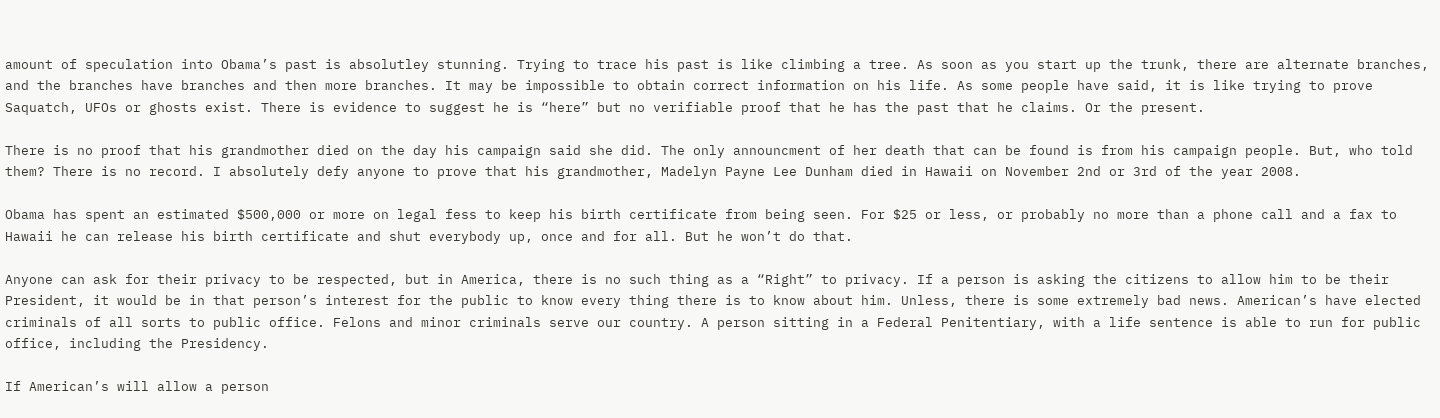amount of speculation into Obama’s past is absolutley stunning. Trying to trace his past is like climbing a tree. As soon as you start up the trunk, there are alternate branches, and the branches have branches and then more branches. It may be impossible to obtain correct information on his life. As some people have said, it is like trying to prove Saquatch, UFOs or ghosts exist. There is evidence to suggest he is “here” but no verifiable proof that he has the past that he claims. Or the present.

There is no proof that his grandmother died on the day his campaign said she did. The only announcment of her death that can be found is from his campaign people. But, who told them? There is no record. I absolutely defy anyone to prove that his grandmother, Madelyn Payne Lee Dunham died in Hawaii on November 2nd or 3rd of the year 2008.

Obama has spent an estimated $500,000 or more on legal fess to keep his birth certificate from being seen. For $25 or less, or probably no more than a phone call and a fax to Hawaii he can release his birth certificate and shut everybody up, once and for all. But he won’t do that.

Anyone can ask for their privacy to be respected, but in America, there is no such thing as a “Right” to privacy. If a person is asking the citizens to allow him to be their President, it would be in that person’s interest for the public to know every thing there is to know about him. Unless, there is some extremely bad news. American’s have elected criminals of all sorts to public office. Felons and minor criminals serve our country. A person sitting in a Federal Penitentiary, with a life sentence is able to run for public office, including the Presidency.

If American’s will allow a person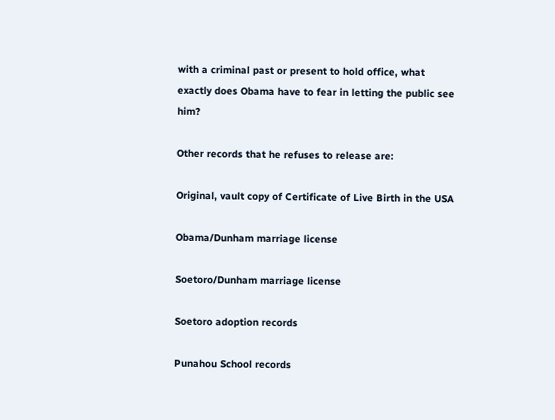with a criminal past or present to hold office, what exactly does Obama have to fear in letting the public see him?

Other records that he refuses to release are:

Original, vault copy of Certificate of Live Birth in the USA

Obama/Dunham marriage license

Soetoro/Dunham marriage license

Soetoro adoption records

Punahou School records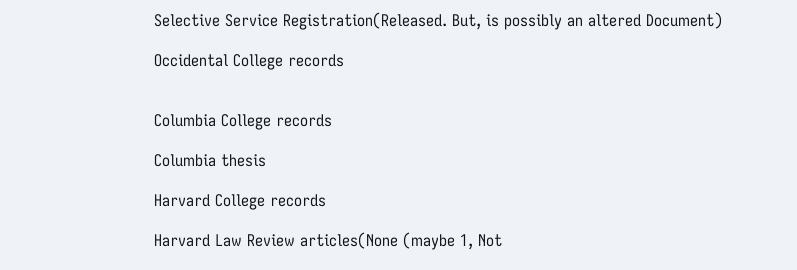Selective Service Registration(Released. But, is possibly an altered Document)

Occidental College records


Columbia College records

Columbia thesis

Harvard College records

Harvard Law Review articles(None (maybe 1, Not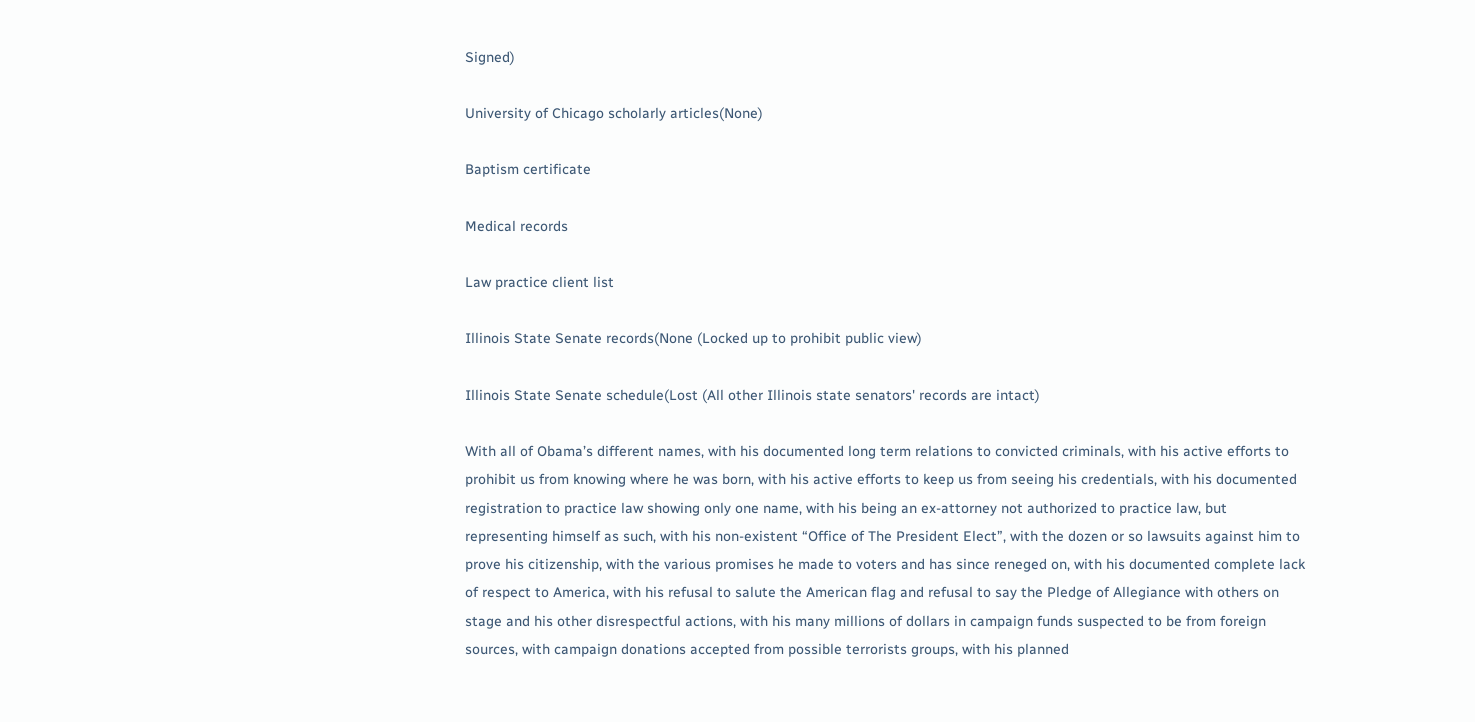Signed)

University of Chicago scholarly articles(None)

Baptism certificate

Medical records

Law practice client list

Illinois State Senate records(None (Locked up to prohibit public view)

Illinois State Senate schedule(Lost (All other Illinois state senators' records are intact)

With all of Obama’s different names, with his documented long term relations to convicted criminals, with his active efforts to prohibit us from knowing where he was born, with his active efforts to keep us from seeing his credentials, with his documented registration to practice law showing only one name, with his being an ex-attorney not authorized to practice law, but representing himself as such, with his non-existent “Office of The President Elect”, with the dozen or so lawsuits against him to prove his citizenship, with the various promises he made to voters and has since reneged on, with his documented complete lack of respect to America, with his refusal to salute the American flag and refusal to say the Pledge of Allegiance with others on stage and his other disrespectful actions, with his many millions of dollars in campaign funds suspected to be from foreign sources, with campaign donations accepted from possible terrorists groups, with his planned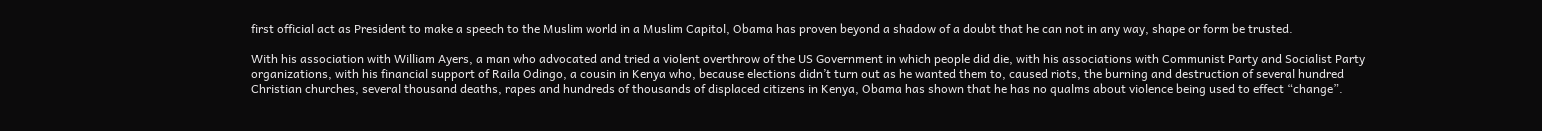first official act as President to make a speech to the Muslim world in a Muslim Capitol, Obama has proven beyond a shadow of a doubt that he can not in any way, shape or form be trusted.

With his association with William Ayers, a man who advocated and tried a violent overthrow of the US Government in which people did die, with his associations with Communist Party and Socialist Party organizations, with his financial support of Raila Odingo, a cousin in Kenya who, because elections didn’t turn out as he wanted them to, caused riots, the burning and destruction of several hundred Christian churches, several thousand deaths, rapes and hundreds of thousands of displaced citizens in Kenya, Obama has shown that he has no qualms about violence being used to effect “change”.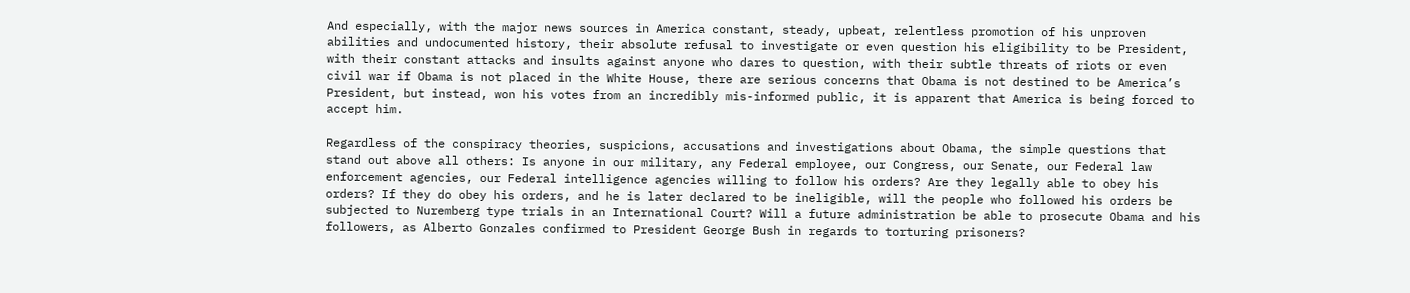And especially, with the major news sources in America constant, steady, upbeat, relentless promotion of his unproven abilities and undocumented history, their absolute refusal to investigate or even question his eligibility to be President, with their constant attacks and insults against anyone who dares to question, with their subtle threats of riots or even civil war if Obama is not placed in the White House, there are serious concerns that Obama is not destined to be America’s President, but instead, won his votes from an incredibly mis-informed public, it is apparent that America is being forced to accept him.

Regardless of the conspiracy theories, suspicions, accusations and investigations about Obama, the simple questions that stand out above all others: Is anyone in our military, any Federal employee, our Congress, our Senate, our Federal law enforcement agencies, our Federal intelligence agencies willing to follow his orders? Are they legally able to obey his orders? If they do obey his orders, and he is later declared to be ineligible, will the people who followed his orders be subjected to Nuremberg type trials in an International Court? Will a future administration be able to prosecute Obama and his followers, as Alberto Gonzales confirmed to President George Bush in regards to torturing prisoners?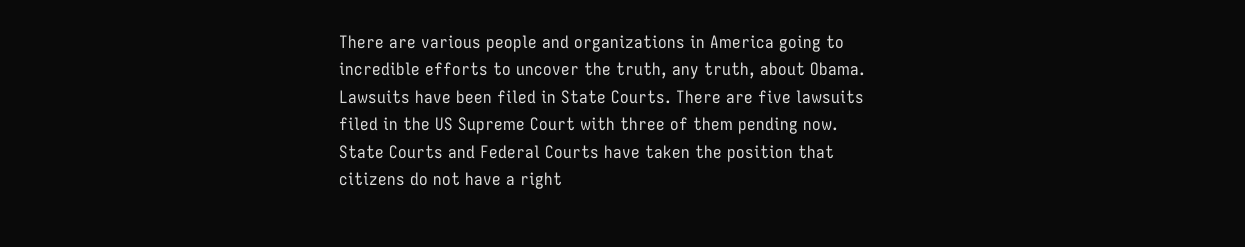There are various people and organizations in America going to incredible efforts to uncover the truth, any truth, about Obama. Lawsuits have been filed in State Courts. There are five lawsuits filed in the US Supreme Court with three of them pending now. State Courts and Federal Courts have taken the position that citizens do not have a right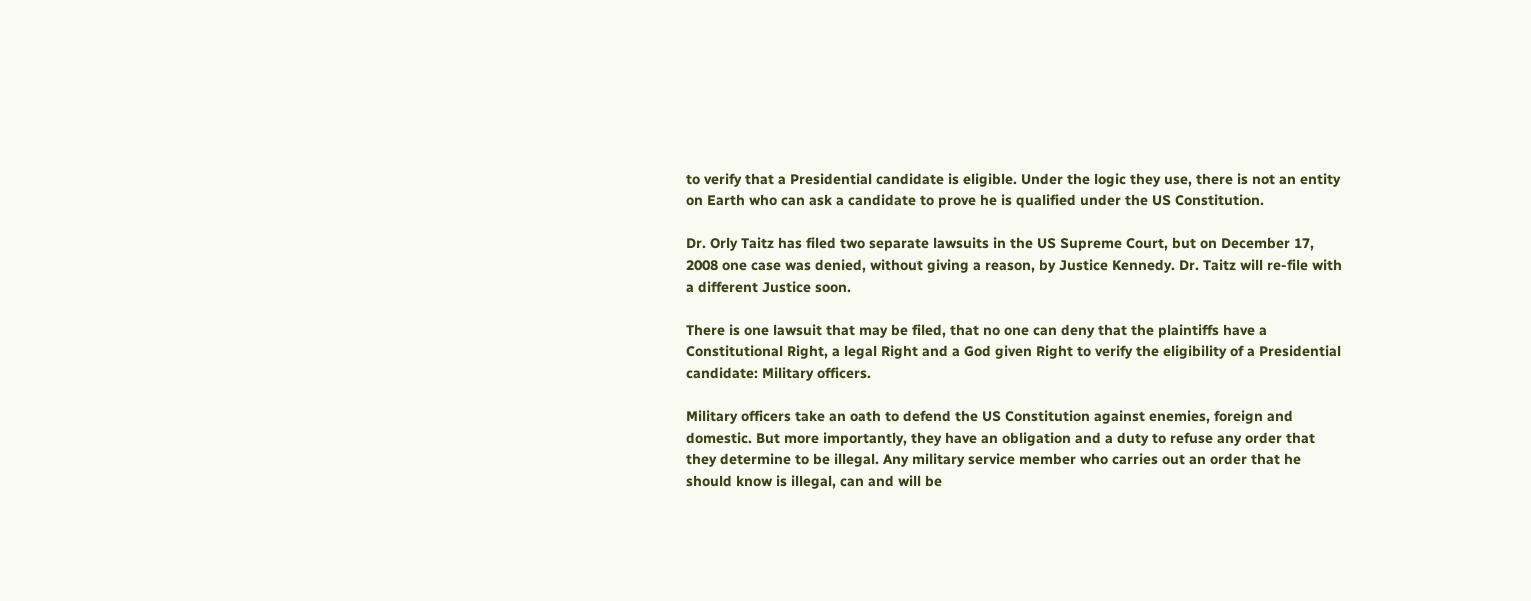to verify that a Presidential candidate is eligible. Under the logic they use, there is not an entity on Earth who can ask a candidate to prove he is qualified under the US Constitution.

Dr. Orly Taitz has filed two separate lawsuits in the US Supreme Court, but on December 17, 2008 one case was denied, without giving a reason, by Justice Kennedy. Dr. Taitz will re-file with a different Justice soon.

There is one lawsuit that may be filed, that no one can deny that the plaintiffs have a Constitutional Right, a legal Right and a God given Right to verify the eligibility of a Presidential candidate: Military officers.

Military officers take an oath to defend the US Constitution against enemies, foreign and domestic. But more importantly, they have an obligation and a duty to refuse any order that they determine to be illegal. Any military service member who carries out an order that he should know is illegal, can and will be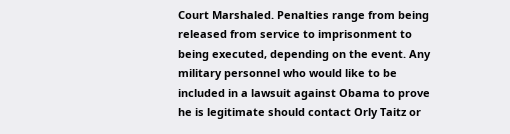Court Marshaled. Penalties range from being released from service to imprisonment to being executed, depending on the event. Any military personnel who would like to be included in a lawsuit against Obama to prove he is legitimate should contact Orly Taitz or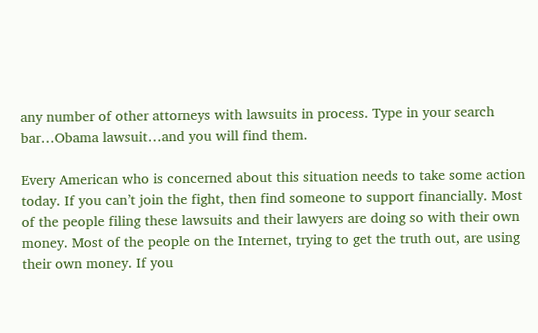any number of other attorneys with lawsuits in process. Type in your search bar…Obama lawsuit…and you will find them.

Every American who is concerned about this situation needs to take some action today. If you can’t join the fight, then find someone to support financially. Most of the people filing these lawsuits and their lawyers are doing so with their own money. Most of the people on the Internet, trying to get the truth out, are using their own money. If you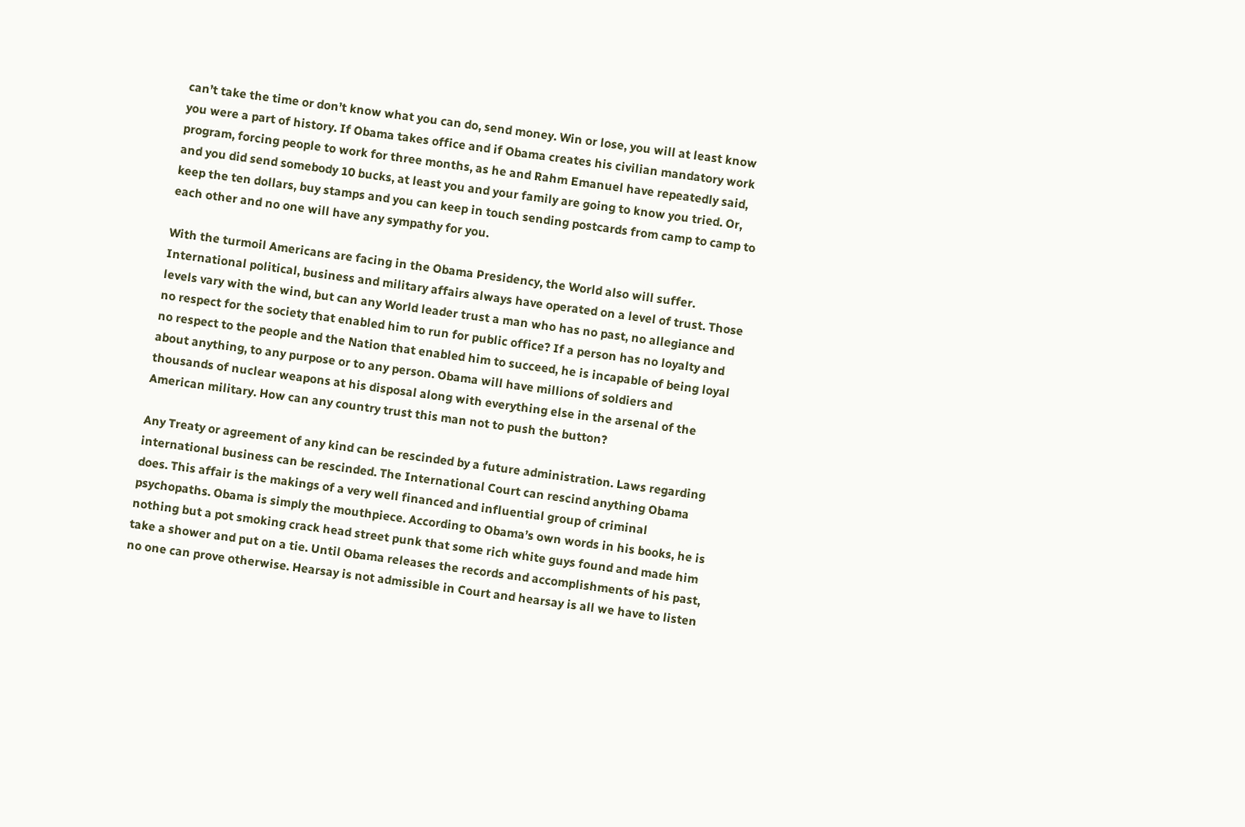can’t take the time or don’t know what you can do, send money. Win or lose, you will at least know you were a part of history. If Obama takes office and if Obama creates his civilian mandatory work program, forcing people to work for three months, as he and Rahm Emanuel have repeatedly said, and you did send somebody 10 bucks, at least you and your family are going to know you tried. Or, keep the ten dollars, buy stamps and you can keep in touch sending postcards from camp to camp to each other and no one will have any sympathy for you.

With the turmoil Americans are facing in the Obama Presidency, the World also will suffer. International political, business and military affairs always have operated on a level of trust. Those levels vary with the wind, but can any World leader trust a man who has no past, no allegiance and no respect for the society that enabled him to run for public office? If a person has no loyalty and no respect to the people and the Nation that enabled him to succeed, he is incapable of being loyal about anything, to any purpose or to any person. Obama will have millions of soldiers and thousands of nuclear weapons at his disposal along with everything else in the arsenal of the American military. How can any country trust this man not to push the button?

Any Treaty or agreement of any kind can be rescinded by a future administration. Laws regarding international business can be rescinded. The International Court can rescind anything Obama does. This affair is the makings of a very well financed and influential group of criminal psychopaths. Obama is simply the mouthpiece. According to Obama’s own words in his books, he is nothing but a pot smoking crack head street punk that some rich white guys found and made him take a shower and put on a tie. Until Obama releases the records and accomplishments of his past, no one can prove otherwise. Hearsay is not admissible in Court and hearsay is all we have to listen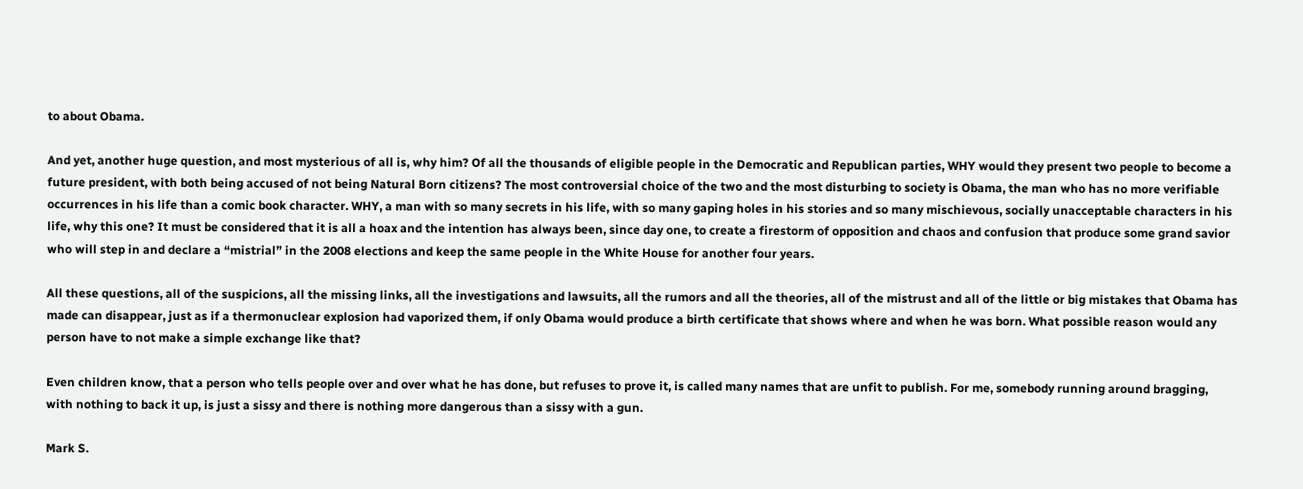to about Obama.

And yet, another huge question, and most mysterious of all is, why him? Of all the thousands of eligible people in the Democratic and Republican parties, WHY would they present two people to become a future president, with both being accused of not being Natural Born citizens? The most controversial choice of the two and the most disturbing to society is Obama, the man who has no more verifiable occurrences in his life than a comic book character. WHY, a man with so many secrets in his life, with so many gaping holes in his stories and so many mischievous, socially unacceptable characters in his life, why this one? It must be considered that it is all a hoax and the intention has always been, since day one, to create a firestorm of opposition and chaos and confusion that produce some grand savior who will step in and declare a “mistrial” in the 2008 elections and keep the same people in the White House for another four years.

All these questions, all of the suspicions, all the missing links, all the investigations and lawsuits, all the rumors and all the theories, all of the mistrust and all of the little or big mistakes that Obama has made can disappear, just as if a thermonuclear explosion had vaporized them, if only Obama would produce a birth certificate that shows where and when he was born. What possible reason would any person have to not make a simple exchange like that?

Even children know, that a person who tells people over and over what he has done, but refuses to prove it, is called many names that are unfit to publish. For me, somebody running around bragging, with nothing to back it up, is just a sissy and there is nothing more dangerous than a sissy with a gun.

Mark S.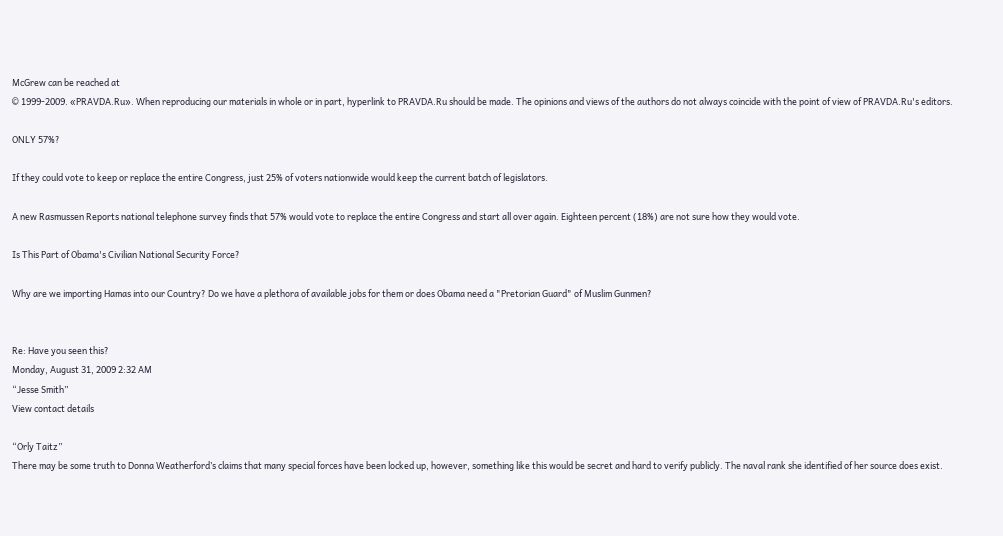McGrew can be reached at
© 1999-2009. «PRAVDA.Ru». When reproducing our materials in whole or in part, hyperlink to PRAVDA.Ru should be made. The opinions and views of the authors do not always coincide with the point of view of PRAVDA.Ru's editors.

ONLY 57%?

If they could vote to keep or replace the entire Congress, just 25% of voters nationwide would keep the current batch of legislators.

A new Rasmussen Reports national telephone survey finds that 57% would vote to replace the entire Congress and start all over again. Eighteen percent (18%) are not sure how they would vote.

Is This Part of Obama's Civilian National Security Force?

Why are we importing Hamas into our Country? Do we have a plethora of available jobs for them or does Obama need a "Pretorian Guard" of Muslim Gunmen?


Re: Have you seen this?
Monday, August 31, 2009 2:32 AM
“Jesse Smith”
View contact details

“Orly Taitz”
There may be some truth to Donna Weatherford’s claims that many special forces have been locked up, however, something like this would be secret and hard to verify publicly. The naval rank she identified of her source does exist.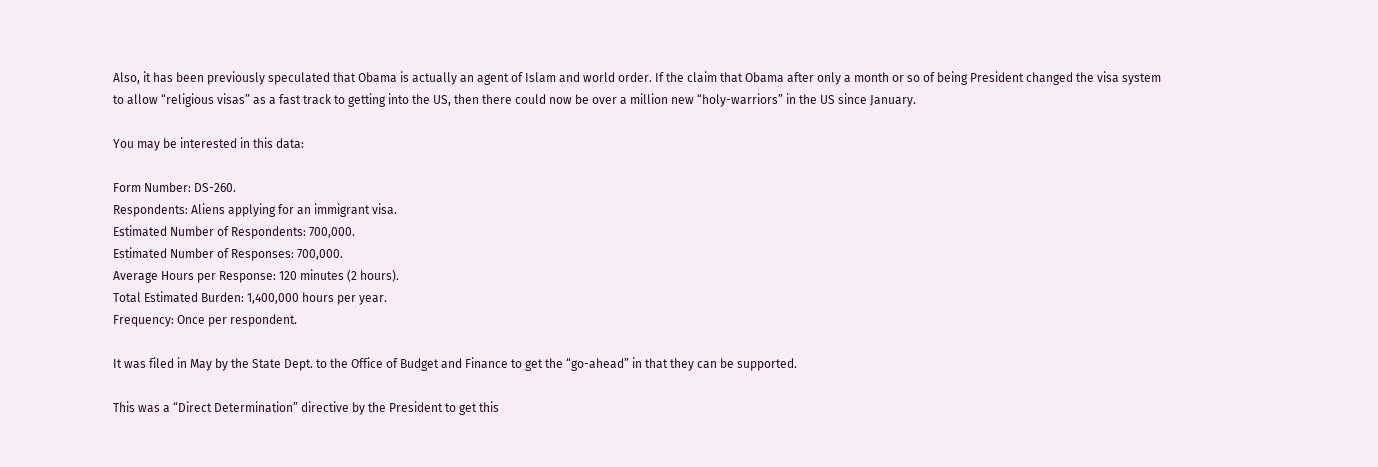Also, it has been previously speculated that Obama is actually an agent of Islam and world order. If the claim that Obama after only a month or so of being President changed the visa system to allow “religious visas” as a fast track to getting into the US, then there could now be over a million new “holy-warriors” in the US since January.

You may be interested in this data:

Form Number: DS-260.
Respondents: Aliens applying for an immigrant visa.
Estimated Number of Respondents: 700,000.
Estimated Number of Responses: 700,000.
Average Hours per Response: 120 minutes (2 hours).
Total Estimated Burden: 1,400,000 hours per year.
Frequency: Once per respondent.

It was filed in May by the State Dept. to the Office of Budget and Finance to get the “go-ahead” in that they can be supported.

This was a “Direct Determination” directive by the President to get this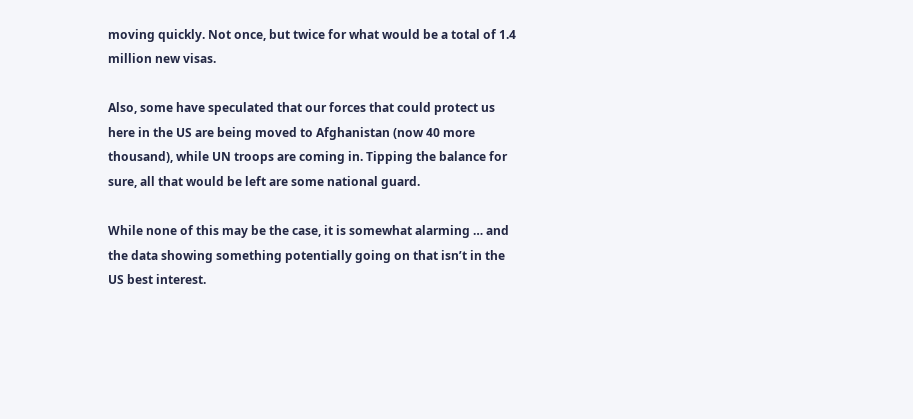moving quickly. Not once, but twice for what would be a total of 1.4 million new visas.

Also, some have speculated that our forces that could protect us here in the US are being moved to Afghanistan (now 40 more thousand), while UN troops are coming in. Tipping the balance for sure, all that would be left are some national guard.

While none of this may be the case, it is somewhat alarming … and the data showing something potentially going on that isn’t in the US best interest.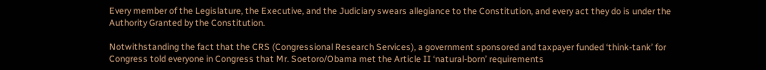Every member of the Legislature, the Executive, and the Judiciary swears allegiance to the Constitution, and every act they do is under the Authority Granted by the Constitution.

Notwithstanding the fact that the CRS (Congressional Research Services), a government sponsored and taxpayer funded ‘think-tank’ for Congress told everyone in Congress that Mr. Soetoro/Obama met the Article II ‘natural-born’ requirements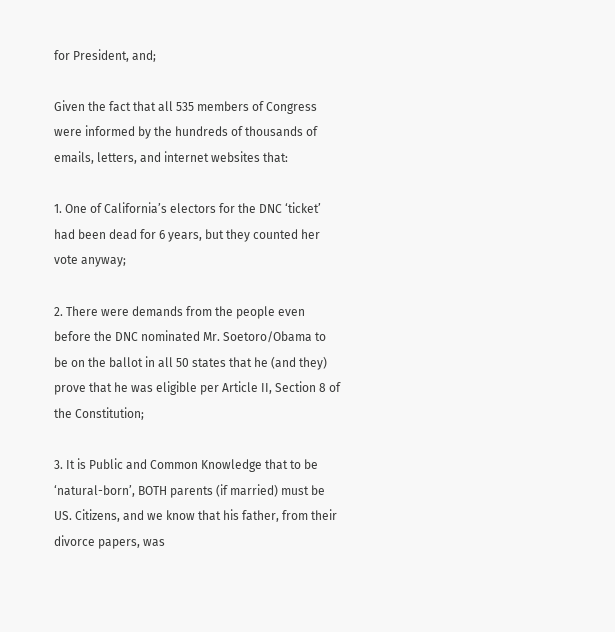for President, and;

Given the fact that all 535 members of Congress were informed by the hundreds of thousands of emails, letters, and internet websites that:

1. One of California’s electors for the DNC ‘ticket’ had been dead for 6 years, but they counted her vote anyway;

2. There were demands from the people even before the DNC nominated Mr. Soetoro/Obama to be on the ballot in all 50 states that he (and they) prove that he was eligible per Article II, Section 8 of the Constitution;

3. It is Public and Common Knowledge that to be ‘natural-born’, BOTH parents (if married) must be US. Citizens, and we know that his father, from their divorce papers, was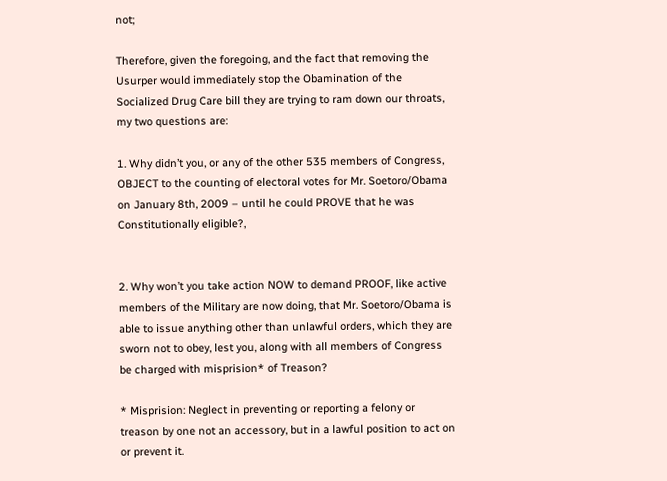not;

Therefore, given the foregoing, and the fact that removing the Usurper would immediately stop the Obamination of the Socialized Drug Care bill they are trying to ram down our throats, my two questions are:

1. Why didn’t you, or any of the other 535 members of Congress, OBJECT to the counting of electoral votes for Mr. Soetoro/Obama on January 8th, 2009 – until he could PROVE that he was Constitutionally eligible?,


2. Why won’t you take action NOW to demand PROOF, like active members of the Military are now doing, that Mr. Soetoro/Obama is able to issue anything other than unlawful orders, which they are sworn not to obey, lest you, along with all members of Congress be charged with misprision* of Treason?

* Misprision: Neglect in preventing or reporting a felony or treason by one not an accessory, but in a lawful position to act on or prevent it.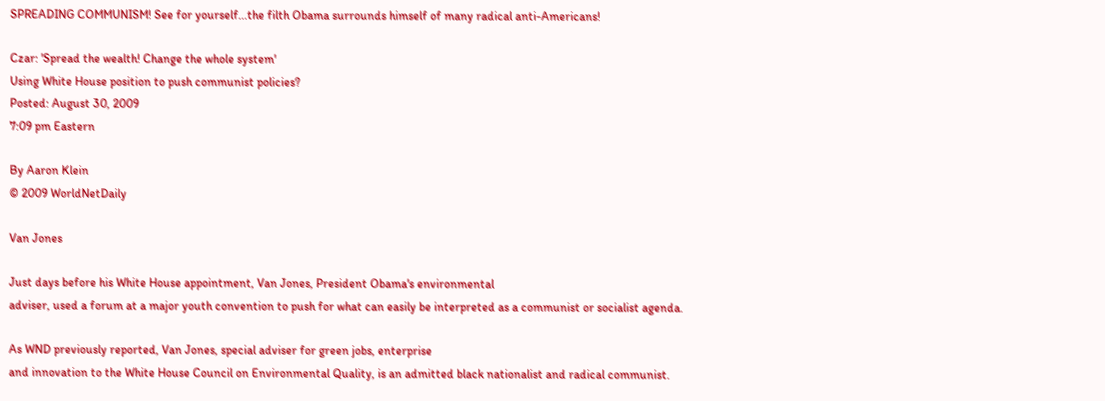SPREADING COMMUNISM! See for yourself...the filth Obama surrounds himself of many radical anti-Americans!

Czar: 'Spread the wealth! Change the whole system'
Using White House position to push communist policies?
Posted: August 30, 2009
7:09 pm Eastern

By Aaron Klein
© 2009 WorldNetDaily

Van Jones

Just days before his White House appointment, Van Jones, President Obama's environmental
adviser, used a forum at a major youth convention to push for what can easily be interpreted as a communist or socialist agenda.

As WND previously reported, Van Jones, special adviser for green jobs, enterprise
and innovation to the White House Council on Environmental Quality, is an admitted black nationalist and radical communist.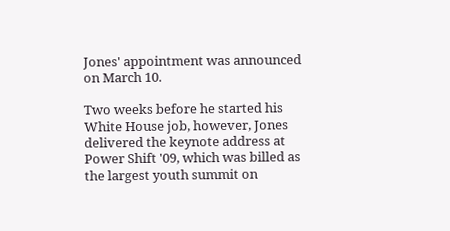Jones' appointment was announced on March 10.

Two weeks before he started his White House job, however, Jones delivered the keynote address at Power Shift '09, which was billed as the largest youth summit on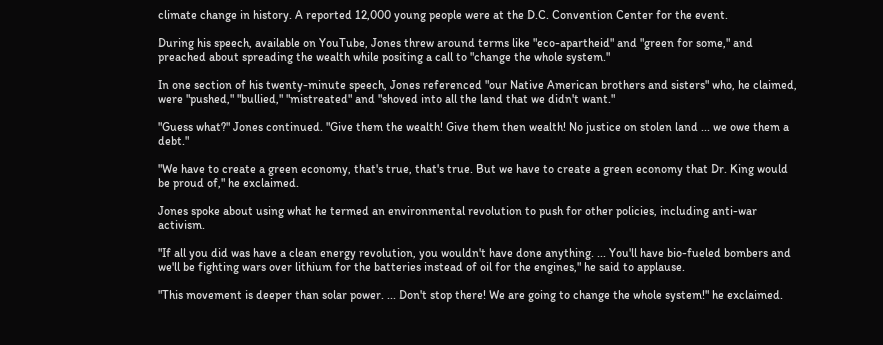climate change in history. A reported 12,000 young people were at the D.C. Convention Center for the event.

During his speech, available on YouTube, Jones threw around terms like "eco-apartheid" and "green for some," and preached about spreading the wealth while positing a call to "change the whole system."

In one section of his twenty-minute speech, Jones referenced "our Native American brothers and sisters" who, he claimed, were "pushed," "bullied," "mistreated" and "shoved into all the land that we didn't want."

"Guess what?" Jones continued. "Give them the wealth! Give them then wealth! No justice on stolen land ... we owe them a debt."

"We have to create a green economy, that's true, that's true. But we have to create a green economy that Dr. King would be proud of," he exclaimed.

Jones spoke about using what he termed an environmental revolution to push for other policies, including anti-war activism.

"If all you did was have a clean energy revolution, you wouldn't have done anything. ... You'll have bio-fueled bombers and we'll be fighting wars over lithium for the batteries instead of oil for the engines," he said to applause.

"This movement is deeper than solar power. ... Don't stop there! We are going to change the whole system!" he exclaimed.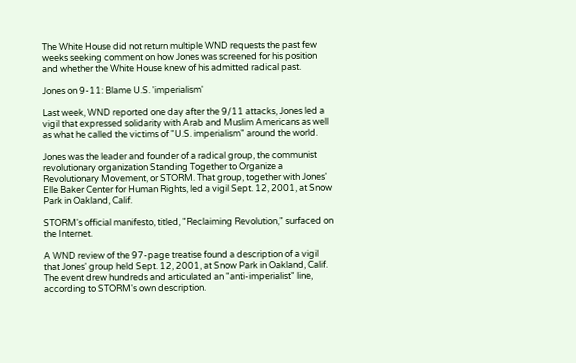The White House did not return multiple WND requests the past few weeks seeking comment on how Jones was screened for his position and whether the White House knew of his admitted radical past.

Jones on 9-11: Blame U.S. 'imperialism'

Last week, WND reported one day after the 9/11 attacks, Jones led a vigil that expressed solidarity with Arab and Muslim Americans as well as what he called the victims of "U.S. imperialism" around the world.

Jones was the leader and founder of a radical group, the communist revolutionary organization Standing Together to Organize a Revolutionary Movement, or STORM. That group, together with Jones' Elle Baker Center for Human Rights, led a vigil Sept. 12, 2001, at Snow Park in Oakland, Calif.

STORM's official manifesto, titled, "Reclaiming Revolution," surfaced on the Internet.

A WND review of the 97-page treatise found a description of a vigil that Jones' group held Sept. 12, 2001, at Snow Park in Oakland, Calif. The event drew hundreds and articulated an "anti-imperialist" line, according to STORM's own description.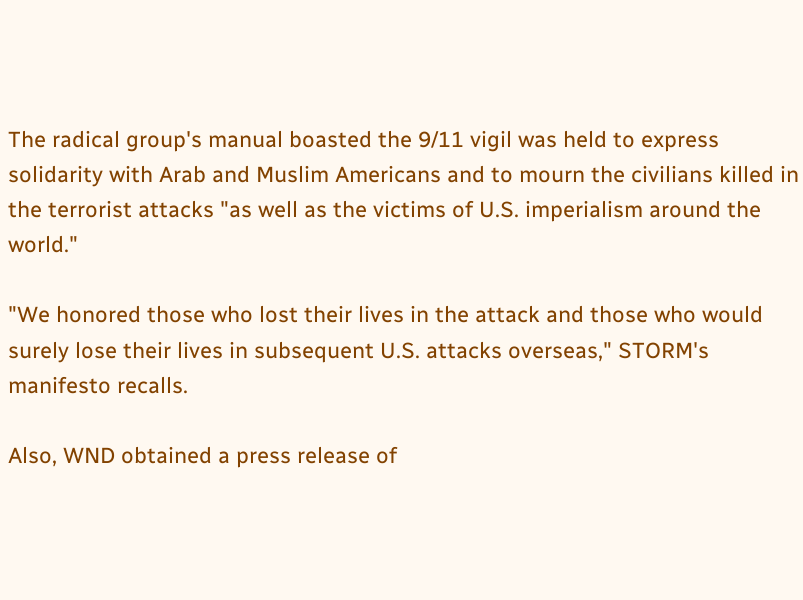The radical group's manual boasted the 9/11 vigil was held to express solidarity with Arab and Muslim Americans and to mourn the civilians killed in the terrorist attacks "as well as the victims of U.S. imperialism around the world."

"We honored those who lost their lives in the attack and those who would surely lose their lives in subsequent U.S. attacks overseas," STORM's manifesto recalls.

Also, WND obtained a press release of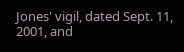Jones' vigil, dated Sept. 11, 2001, and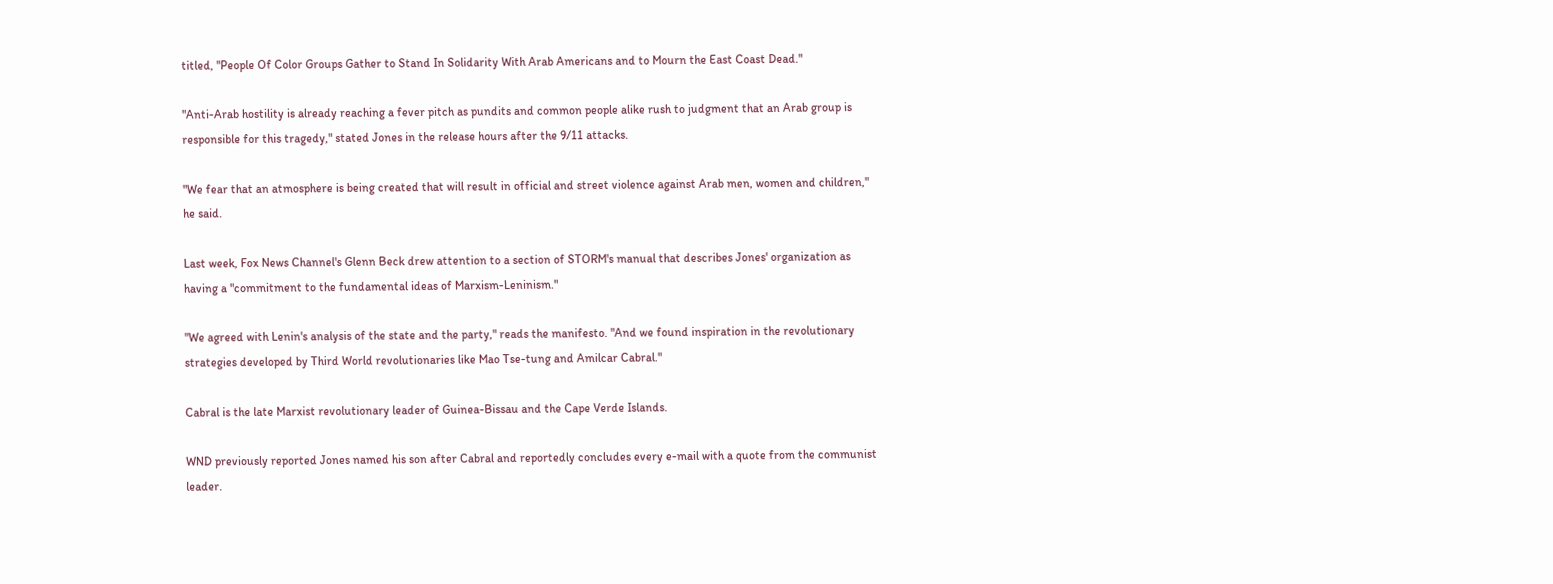titled, "People Of Color Groups Gather to Stand In Solidarity With Arab Americans and to Mourn the East Coast Dead."

"Anti-Arab hostility is already reaching a fever pitch as pundits and common people alike rush to judgment that an Arab group is responsible for this tragedy," stated Jones in the release hours after the 9/11 attacks.

"We fear that an atmosphere is being created that will result in official and street violence against Arab men, women and children," he said.

Last week, Fox News Channel's Glenn Beck drew attention to a section of STORM's manual that describes Jones' organization as having a "commitment to the fundamental ideas of Marxism-Leninism."

"We agreed with Lenin's analysis of the state and the party," reads the manifesto. "And we found inspiration in the revolutionary strategies developed by Third World revolutionaries like Mao Tse-tung and Amilcar Cabral."

Cabral is the late Marxist revolutionary leader of Guinea-Bissau and the Cape Verde Islands.

WND previously reported Jones named his son after Cabral and reportedly concludes every e-mail with a quote from the communist leader.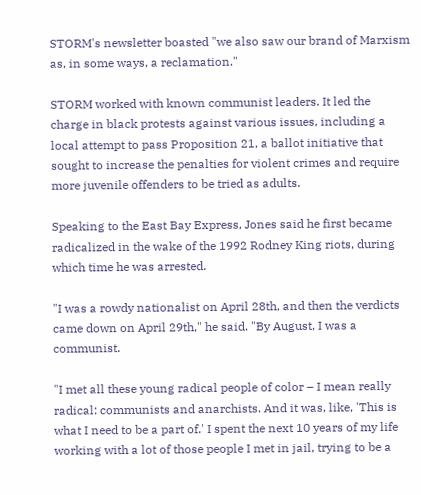STORM's newsletter boasted "we also saw our brand of Marxism as, in some ways, a reclamation."

STORM worked with known communist leaders. It led the charge in black protests against various issues, including a local attempt to pass Proposition 21, a ballot initiative that sought to increase the penalties for violent crimes and require more juvenile offenders to be tried as adults.

Speaking to the East Bay Express, Jones said he first became radicalized in the wake of the 1992 Rodney King riots, during which time he was arrested.

"I was a rowdy nationalist on April 28th, and then the verdicts came down on April 29th," he said. "By August, I was a communist.

"I met all these young radical people of color – I mean really radical: communists and anarchists. And it was, like, 'This is what I need to be a part of.' I spent the next 10 years of my life working with a lot of those people I met in jail, trying to be a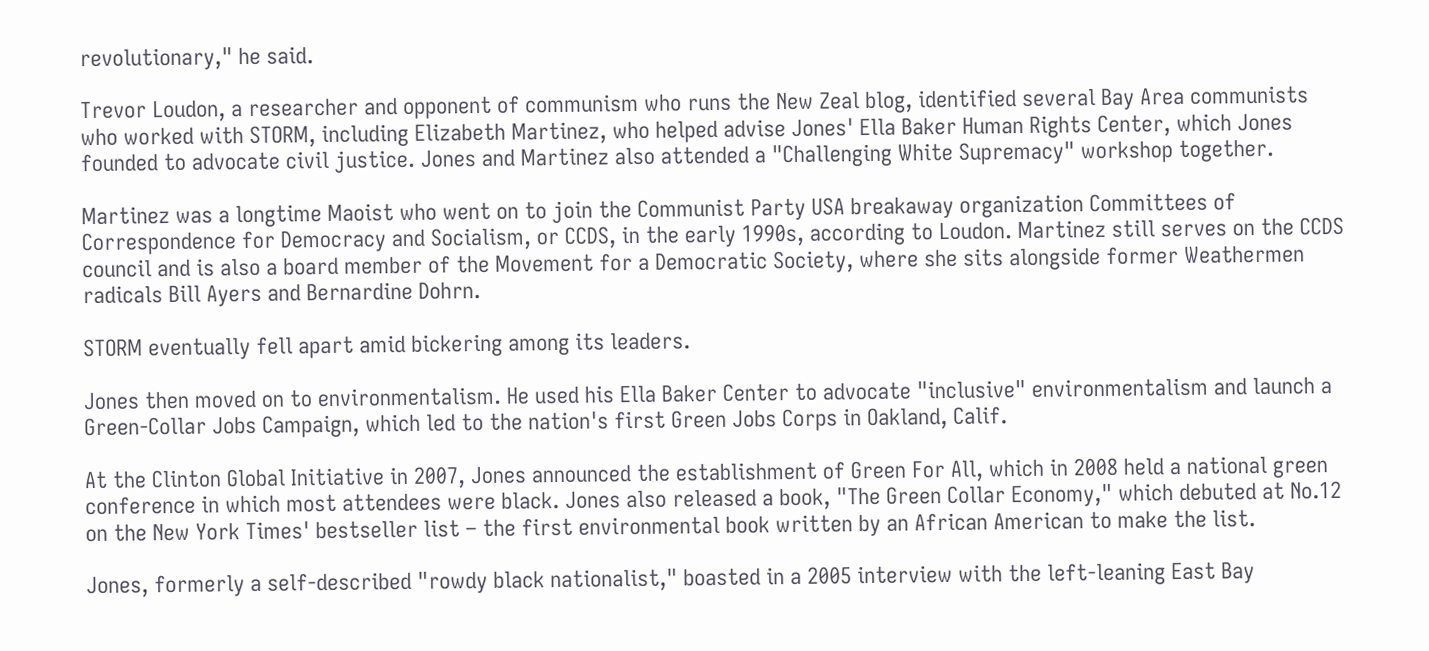revolutionary," he said.

Trevor Loudon, a researcher and opponent of communism who runs the New Zeal blog, identified several Bay Area communists who worked with STORM, including Elizabeth Martinez, who helped advise Jones' Ella Baker Human Rights Center, which Jones founded to advocate civil justice. Jones and Martinez also attended a "Challenging White Supremacy" workshop together.

Martinez was a longtime Maoist who went on to join the Communist Party USA breakaway organization Committees of Correspondence for Democracy and Socialism, or CCDS, in the early 1990s, according to Loudon. Martinez still serves on the CCDS council and is also a board member of the Movement for a Democratic Society, where she sits alongside former Weathermen radicals Bill Ayers and Bernardine Dohrn.

STORM eventually fell apart amid bickering among its leaders.

Jones then moved on to environmentalism. He used his Ella Baker Center to advocate "inclusive" environmentalism and launch a Green-Collar Jobs Campaign, which led to the nation's first Green Jobs Corps in Oakland, Calif.

At the Clinton Global Initiative in 2007, Jones announced the establishment of Green For All, which in 2008 held a national green conference in which most attendees were black. Jones also released a book, "The Green Collar Economy," which debuted at No.12 on the New York Times' bestseller list – the first environmental book written by an African American to make the list.

Jones, formerly a self-described "rowdy black nationalist," boasted in a 2005 interview with the left-leaning East Bay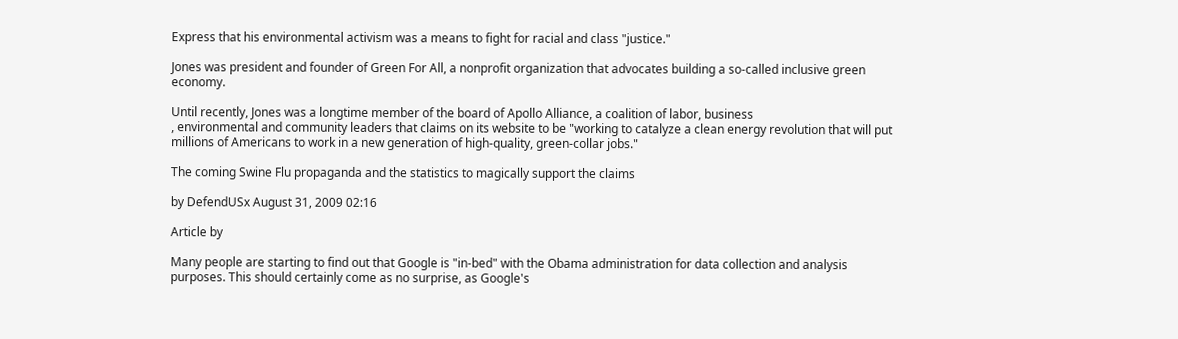Express that his environmental activism was a means to fight for racial and class "justice."

Jones was president and founder of Green For All, a nonprofit organization that advocates building a so-called inclusive green economy.

Until recently, Jones was a longtime member of the board of Apollo Alliance, a coalition of labor, business
, environmental and community leaders that claims on its website to be "working to catalyze a clean energy revolution that will put millions of Americans to work in a new generation of high-quality, green-collar jobs."

The coming Swine Flu propaganda and the statistics to magically support the claims

by DefendUSx August 31, 2009 02:16

Article by

Many people are starting to find out that Google is "in-bed" with the Obama administration for data collection and analysis purposes. This should certainly come as no surprise, as Google's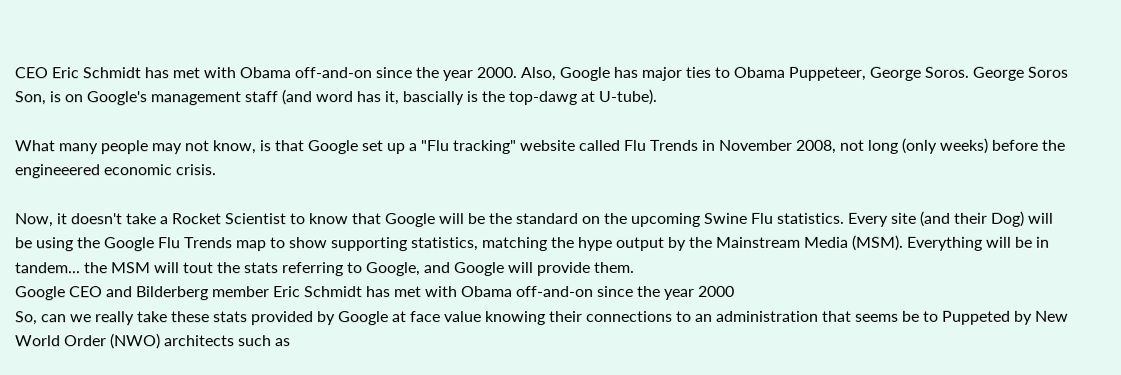CEO Eric Schmidt has met with Obama off-and-on since the year 2000. Also, Google has major ties to Obama Puppeteer, George Soros. George Soros Son, is on Google's management staff (and word has it, bascially is the top-dawg at U-tube).

What many people may not know, is that Google set up a "Flu tracking" website called Flu Trends in November 2008, not long (only weeks) before the engineeered economic crisis.

Now, it doesn't take a Rocket Scientist to know that Google will be the standard on the upcoming Swine Flu statistics. Every site (and their Dog) will be using the Google Flu Trends map to show supporting statistics, matching the hype output by the Mainstream Media (MSM). Everything will be in tandem... the MSM will tout the stats referring to Google, and Google will provide them.
Google CEO and Bilderberg member Eric Schmidt has met with Obama off-and-on since the year 2000
So, can we really take these stats provided by Google at face value knowing their connections to an administration that seems be to Puppeted by New World Order (NWO) architects such as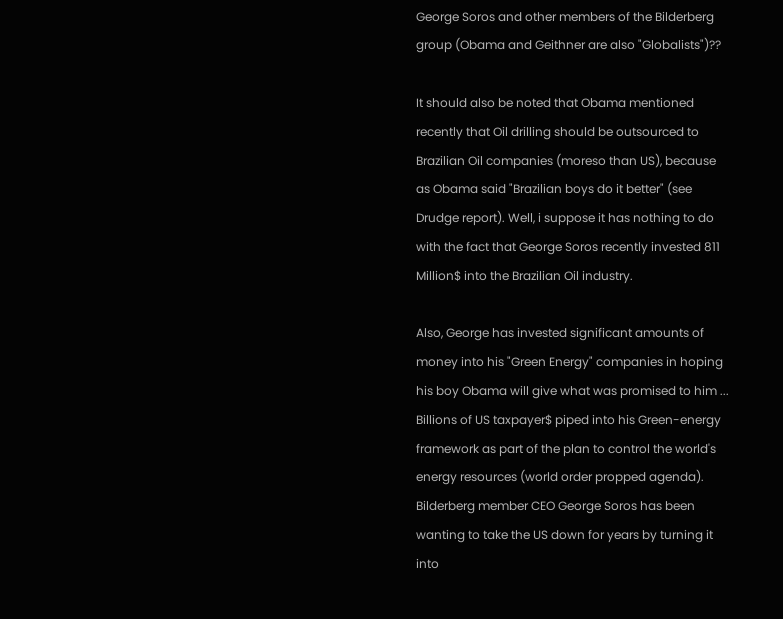George Soros and other members of the Bilderberg group (Obama and Geithner are also "Globalists")??

It should also be noted that Obama mentioned recently that Oil drilling should be outsourced to Brazilian Oil companies (moreso than US), because as Obama said "Brazilian boys do it better" (see Drudge report). Well, i suppose it has nothing to do with the fact that George Soros recently invested 811 Million$ into the Brazilian Oil industry.

Also, George has invested significant amounts of money into his "Green Energy" companies in hoping his boy Obama will give what was promised to him ... Billions of US taxpayer$ piped into his Green-energy framework as part of the plan to control the world's energy resources (world order propped agenda).
Bilderberg member CEO George Soros has been wanting to take the US down for years by turning it into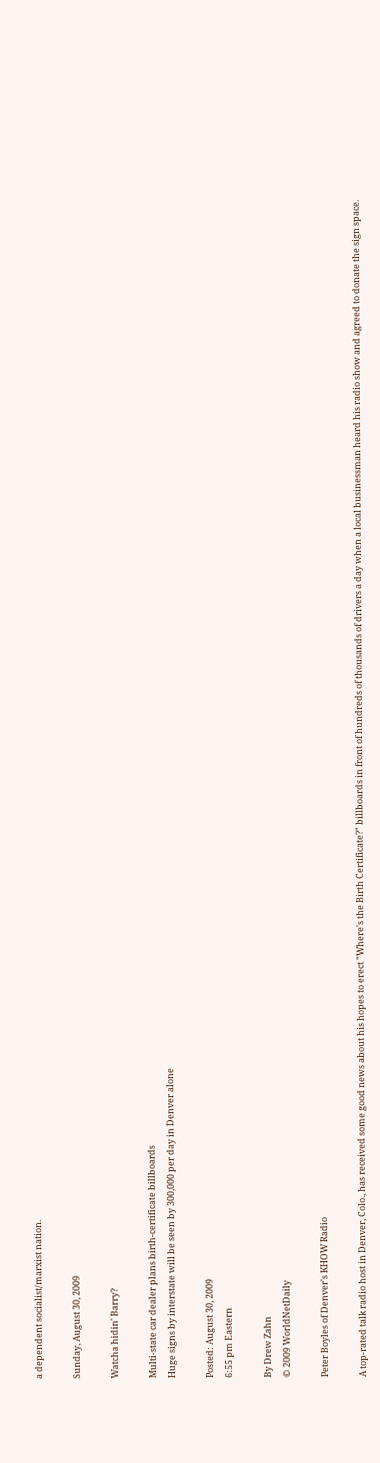a dependent socialist/marxist nation.

Sunday, August 30, 2009

Watcha hidin' Barry?

Multi-state car dealer plans birth-certificate billboards
Huge signs by interstate will be seen by 300,000 per day in Denver alone

Posted: August 30, 2009
6:55 pm Eastern

By Drew Zahn
© 2009 WorldNetDaily

Peter Boyles of Denver's KHOW Radio

A top-rated talk radio host in Denver, Colo., has received some good news about his hopes to erect "Where's the Birth Certificate?" billboards in front of hundreds of thousands of drivers a day when a local businessman heard his radio show and agreed to donate the sign space.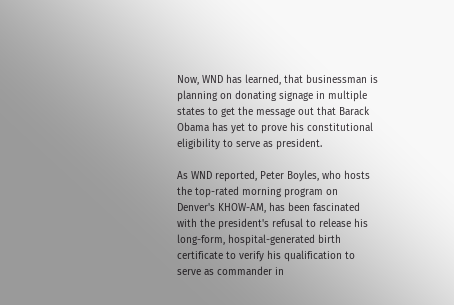Now, WND has learned, that businessman is planning on donating signage in multiple states to get the message out that Barack Obama has yet to prove his constitutional eligibility to serve as president.

As WND reported, Peter Boyles, who hosts the top-rated morning program on Denver's KHOW-AM, has been fascinated with the president's refusal to release his long-form, hospital-generated birth certificate to verify his qualification to serve as commander in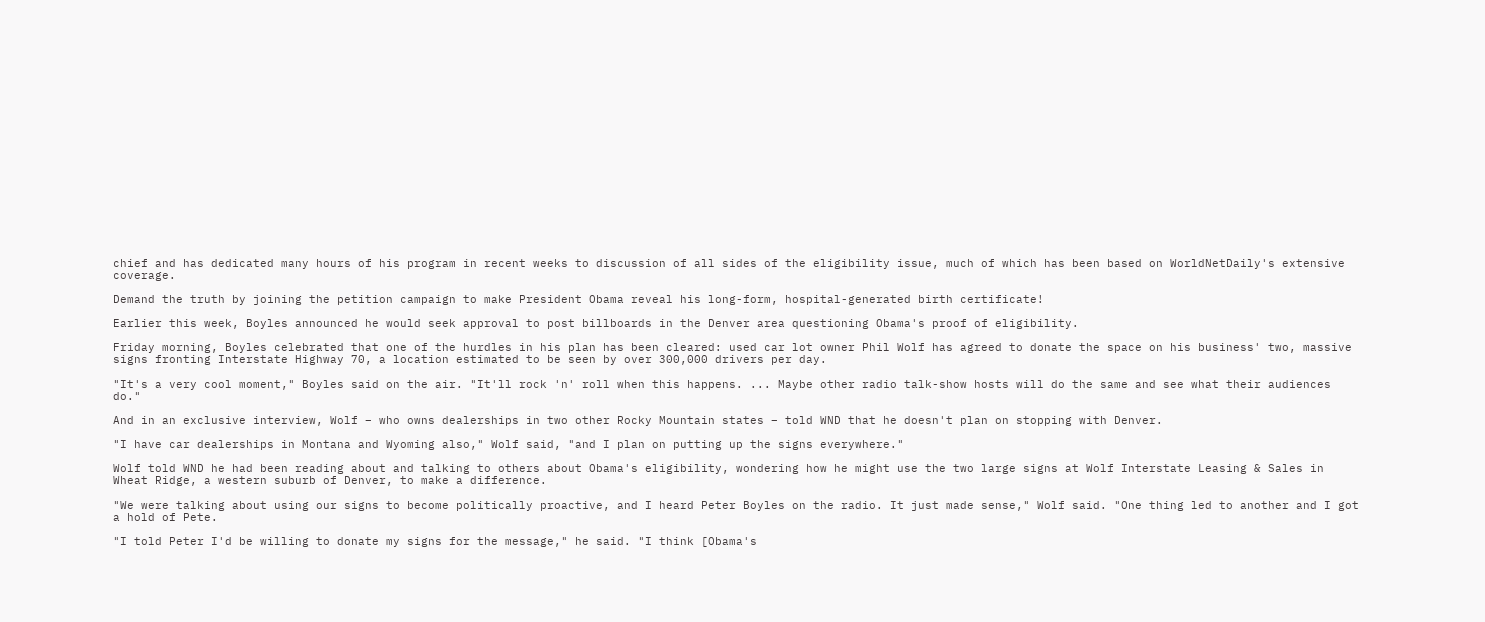chief and has dedicated many hours of his program in recent weeks to discussion of all sides of the eligibility issue, much of which has been based on WorldNetDaily's extensive coverage.

Demand the truth by joining the petition campaign to make President Obama reveal his long-form, hospital-generated birth certificate!

Earlier this week, Boyles announced he would seek approval to post billboards in the Denver area questioning Obama's proof of eligibility.

Friday morning, Boyles celebrated that one of the hurdles in his plan has been cleared: used car lot owner Phil Wolf has agreed to donate the space on his business' two, massive signs fronting Interstate Highway 70, a location estimated to be seen by over 300,000 drivers per day.

"It's a very cool moment," Boyles said on the air. "It'll rock 'n' roll when this happens. ... Maybe other radio talk-show hosts will do the same and see what their audiences do."

And in an exclusive interview, Wolf – who owns dealerships in two other Rocky Mountain states – told WND that he doesn't plan on stopping with Denver.

"I have car dealerships in Montana and Wyoming also," Wolf said, "and I plan on putting up the signs everywhere."

Wolf told WND he had been reading about and talking to others about Obama's eligibility, wondering how he might use the two large signs at Wolf Interstate Leasing & Sales in Wheat Ridge, a western suburb of Denver, to make a difference.

"We were talking about using our signs to become politically proactive, and I heard Peter Boyles on the radio. It just made sense," Wolf said. "One thing led to another and I got a hold of Pete.

"I told Peter I'd be willing to donate my signs for the message," he said. "I think [Obama's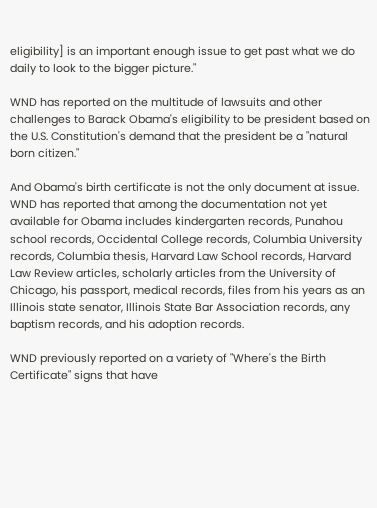eligibility] is an important enough issue to get past what we do daily to look to the bigger picture."

WND has reported on the multitude of lawsuits and other challenges to Barack Obama's eligibility to be president based on the U.S. Constitution's demand that the president be a "natural born citizen."

And Obama's birth certificate is not the only document at issue. WND has reported that among the documentation not yet available for Obama includes kindergarten records, Punahou school records, Occidental College records, Columbia University records, Columbia thesis, Harvard Law School records, Harvard Law Review articles, scholarly articles from the University of Chicago, his passport, medical records, files from his years as an Illinois state senator, Illinois State Bar Association records, any baptism records, and his adoption records.

WND previously reported on a variety of "Where's the Birth Certificate" signs that have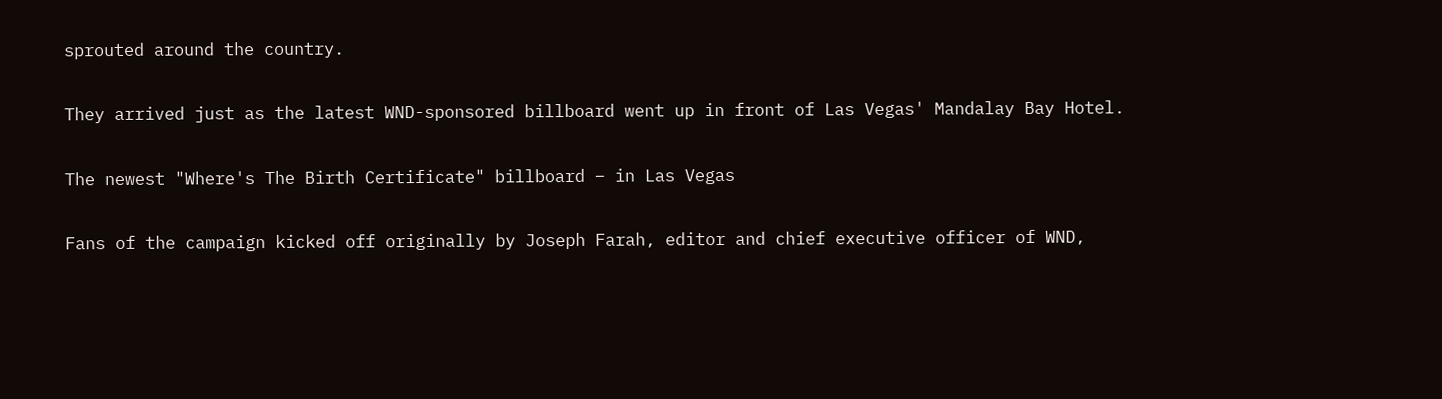sprouted around the country.

They arrived just as the latest WND-sponsored billboard went up in front of Las Vegas' Mandalay Bay Hotel.

The newest "Where's The Birth Certificate" billboard – in Las Vegas

Fans of the campaign kicked off originally by Joseph Farah, editor and chief executive officer of WND,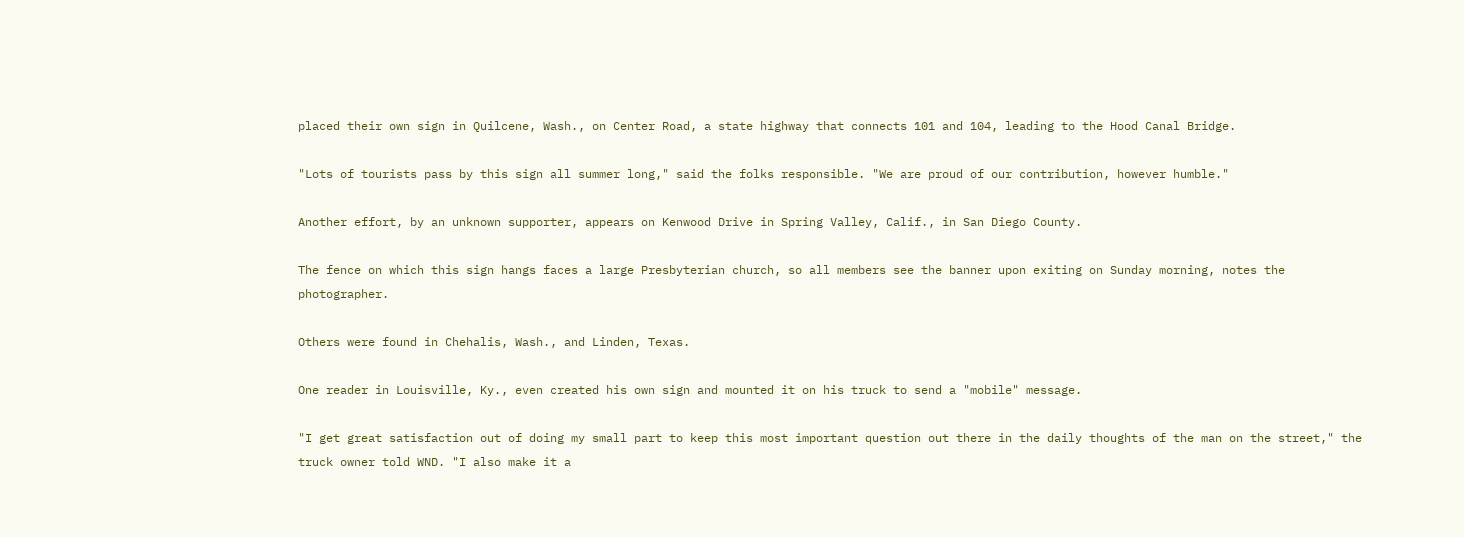placed their own sign in Quilcene, Wash., on Center Road, a state highway that connects 101 and 104, leading to the Hood Canal Bridge.

"Lots of tourists pass by this sign all summer long," said the folks responsible. "We are proud of our contribution, however humble."

Another effort, by an unknown supporter, appears on Kenwood Drive in Spring Valley, Calif., in San Diego County.

The fence on which this sign hangs faces a large Presbyterian church, so all members see the banner upon exiting on Sunday morning, notes the photographer.

Others were found in Chehalis, Wash., and Linden, Texas.

One reader in Louisville, Ky., even created his own sign and mounted it on his truck to send a "mobile" message.

"I get great satisfaction out of doing my small part to keep this most important question out there in the daily thoughts of the man on the street," the truck owner told WND. "I also make it a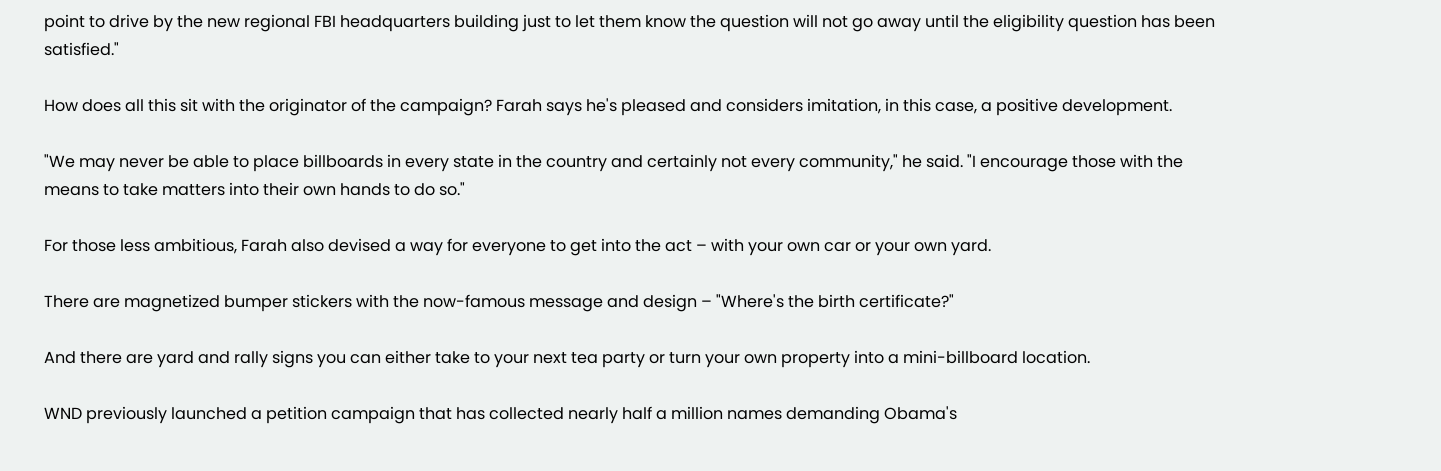point to drive by the new regional FBI headquarters building just to let them know the question will not go away until the eligibility question has been satisfied."

How does all this sit with the originator of the campaign? Farah says he's pleased and considers imitation, in this case, a positive development.

"We may never be able to place billboards in every state in the country and certainly not every community," he said. "I encourage those with the means to take matters into their own hands to do so."

For those less ambitious, Farah also devised a way for everyone to get into the act – with your own car or your own yard.

There are magnetized bumper stickers with the now-famous message and design – "Where's the birth certificate?"

And there are yard and rally signs you can either take to your next tea party or turn your own property into a mini-billboard location.

WND previously launched a petition campaign that has collected nearly half a million names demanding Obama's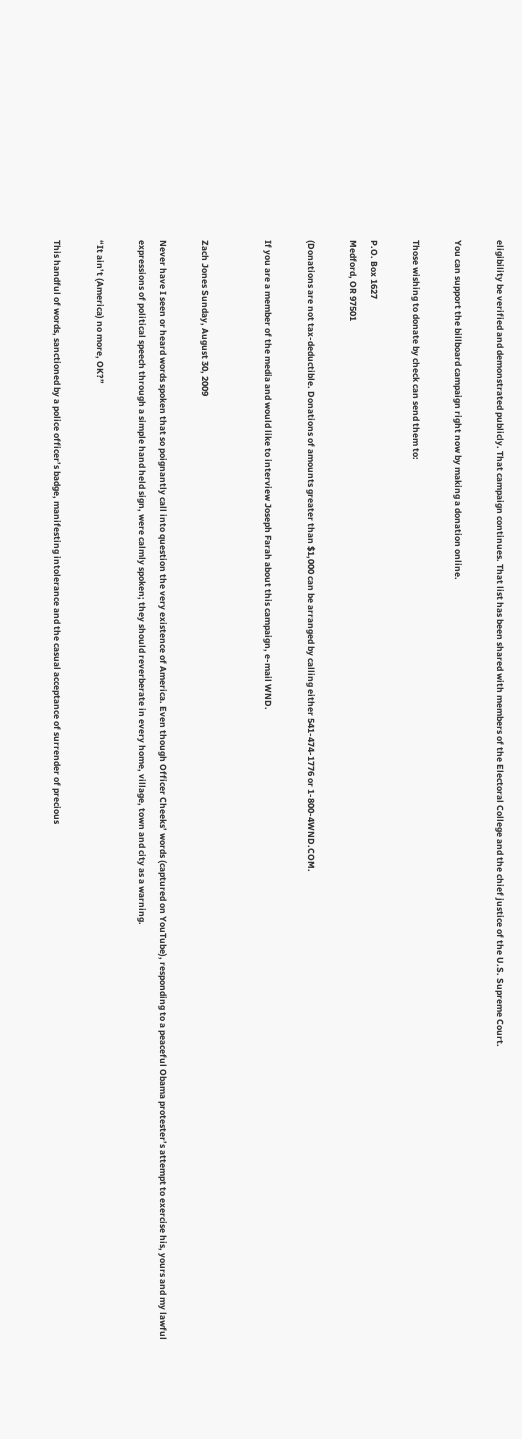eligibility be verified and demonstrated publicly. That campaign continues. That list has been shared with members of the Electoral College and the chief justice of the U.S. Supreme Court.

You can support the billboard campaign right now by making a donation online.

Those wishing to donate by check can send them to:

P.O. Box 1627
Medford, OR 97501

(Donations are not tax-deductible. Donations of amounts greater than $1,000 can be arranged by calling either 541-474-1776 or 1-800-4WND.COM.

If you are a member of the media and would like to interview Joseph Farah about this campaign, e-mail WND.


Zach Jones Sunday, August 30, 2009

Never have I seen or heard words spoken that so poignantly call into question the very existence of America. Even though Officer Cheeks’ words (captured on YouTube), responding to a peaceful Obama protester’s attempt to exercise his, yours and my lawful expressions of political speech through a simple hand held sign, were calmly spoken; they should reverberate in every home, village, town and city as a warning.

“It ain’t (America) no more, OK?”

This handful of words, sanctioned by a police officer’s badge, manifesting intolerance and the casual acceptance of surrender of precious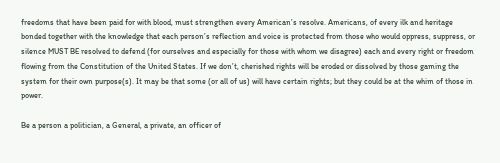freedoms that have been paid for with blood, must strengthen every American’s resolve. Americans, of every ilk and heritage bonded together with the knowledge that each person’s reflection and voice is protected from those who would oppress, suppress, or silence MUST BE resolved to defend (for ourselves and especially for those with whom we disagree) each and every right or freedom flowing from the Constitution of the United States. If we don’t, cherished rights will be eroded or dissolved by those gaming the system for their own purpose(s). It may be that some (or all of us) will have certain rights; but they could be at the whim of those in power.

Be a person a politician, a General, a private, an officer of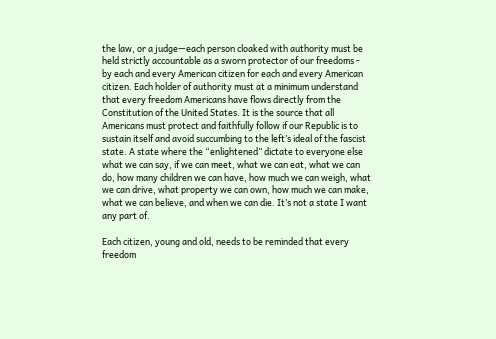the law, or a judge—each person cloaked with authority must be held strictly accountable as a sworn protector of our freedoms - by each and every American citizen for each and every American citizen. Each holder of authority must at a minimum understand that every freedom Americans have flows directly from the Constitution of the United States. It is the source that all Americans must protect and faithfully follow if our Republic is to sustain itself and avoid succumbing to the left’s ideal of the fascist state. A state where the “enlightened” dictate to everyone else what we can say, if we can meet, what we can eat, what we can do, how many children we can have, how much we can weigh, what we can drive, what property we can own, how much we can make, what we can believe, and when we can die. It’s not a state I want any part of.

Each citizen, young and old, needs to be reminded that every freedom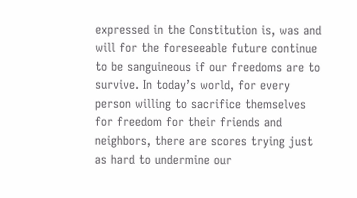expressed in the Constitution is, was and will for the foreseeable future continue to be sanguineous if our freedoms are to survive. In today’s world, for every person willing to sacrifice themselves for freedom for their friends and neighbors, there are scores trying just as hard to undermine our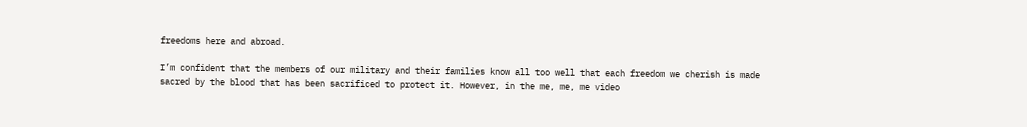freedoms here and abroad.

I’m confident that the members of our military and their families know all too well that each freedom we cherish is made sacred by the blood that has been sacrificed to protect it. However, in the me, me, me video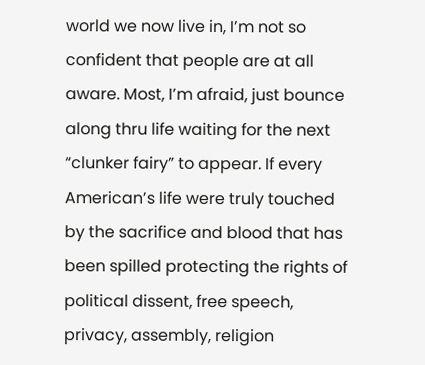world we now live in, I’m not so confident that people are at all aware. Most, I’m afraid, just bounce along thru life waiting for the next “clunker fairy” to appear. If every American’s life were truly touched by the sacrifice and blood that has been spilled protecting the rights of political dissent, free speech, privacy, assembly, religion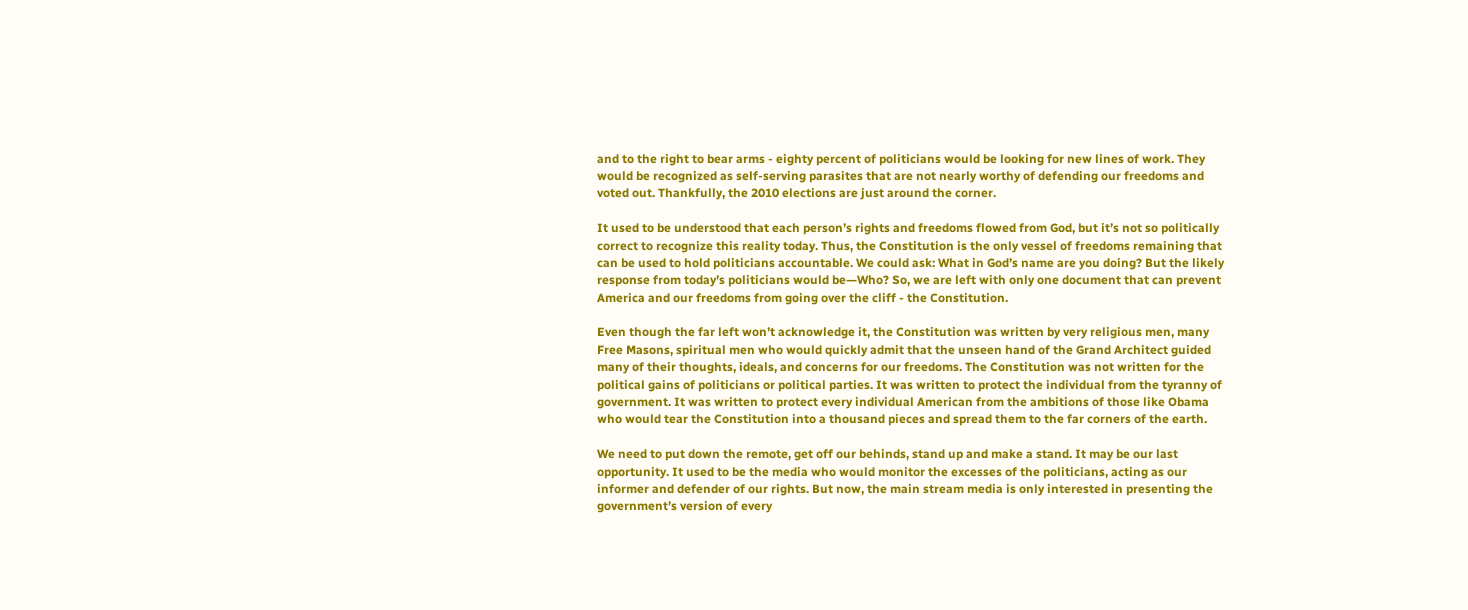and to the right to bear arms - eighty percent of politicians would be looking for new lines of work. They would be recognized as self-serving parasites that are not nearly worthy of defending our freedoms and voted out. Thankfully, the 2010 elections are just around the corner.

It used to be understood that each person’s rights and freedoms flowed from God, but it’s not so politically correct to recognize this reality today. Thus, the Constitution is the only vessel of freedoms remaining that can be used to hold politicians accountable. We could ask: What in God’s name are you doing? But the likely response from today’s politicians would be—Who? So, we are left with only one document that can prevent America and our freedoms from going over the cliff - the Constitution.

Even though the far left won’t acknowledge it, the Constitution was written by very religious men, many Free Masons, spiritual men who would quickly admit that the unseen hand of the Grand Architect guided many of their thoughts, ideals, and concerns for our freedoms. The Constitution was not written for the political gains of politicians or political parties. It was written to protect the individual from the tyranny of government. It was written to protect every individual American from the ambitions of those like Obama who would tear the Constitution into a thousand pieces and spread them to the far corners of the earth.

We need to put down the remote, get off our behinds, stand up and make a stand. It may be our last opportunity. It used to be the media who would monitor the excesses of the politicians, acting as our informer and defender of our rights. But now, the main stream media is only interested in presenting the government’s version of every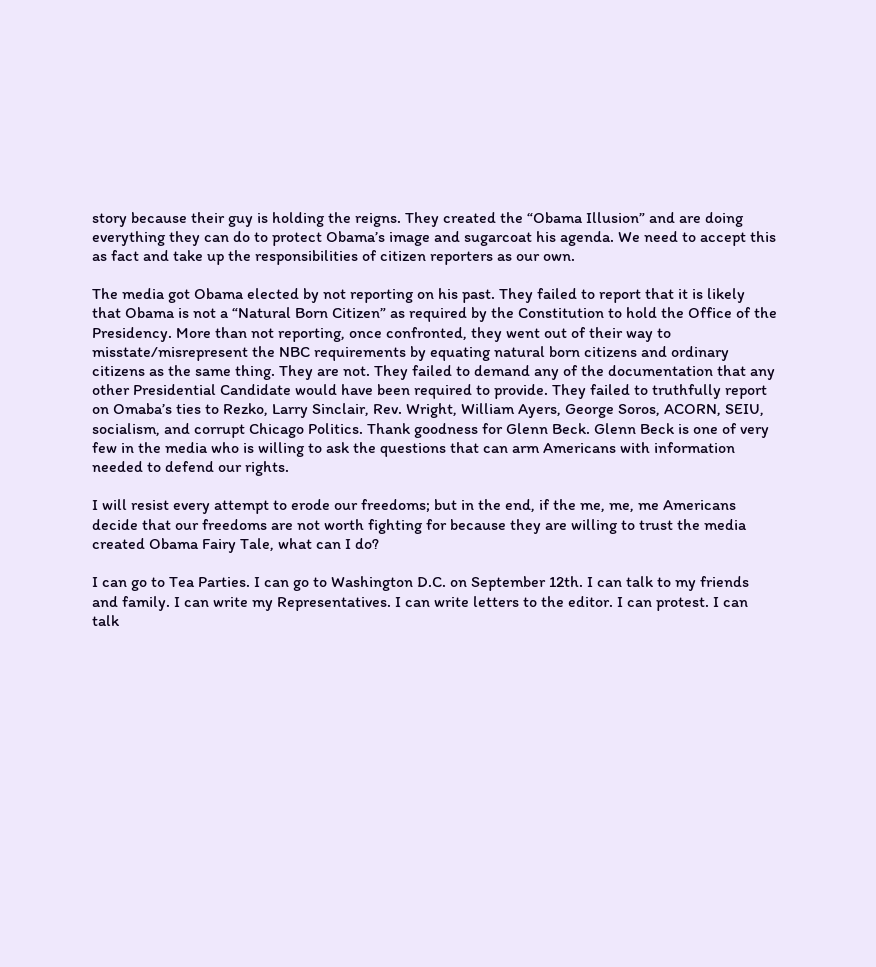story because their guy is holding the reigns. They created the “Obama Illusion” and are doing everything they can do to protect Obama’s image and sugarcoat his agenda. We need to accept this as fact and take up the responsibilities of citizen reporters as our own.

The media got Obama elected by not reporting on his past. They failed to report that it is likely that Obama is not a “Natural Born Citizen” as required by the Constitution to hold the Office of the Presidency. More than not reporting, once confronted, they went out of their way to misstate/misrepresent the NBC requirements by equating natural born citizens and ordinary citizens as the same thing. They are not. They failed to demand any of the documentation that any other Presidential Candidate would have been required to provide. They failed to truthfully report on Omaba’s ties to Rezko, Larry Sinclair, Rev. Wright, William Ayers, George Soros, ACORN, SEIU, socialism, and corrupt Chicago Politics. Thank goodness for Glenn Beck. Glenn Beck is one of very few in the media who is willing to ask the questions that can arm Americans with information needed to defend our rights.

I will resist every attempt to erode our freedoms; but in the end, if the me, me, me Americans decide that our freedoms are not worth fighting for because they are willing to trust the media created Obama Fairy Tale, what can I do?

I can go to Tea Parties. I can go to Washington D.C. on September 12th. I can talk to my friends and family. I can write my Representatives. I can write letters to the editor. I can protest. I can talk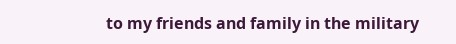to my friends and family in the military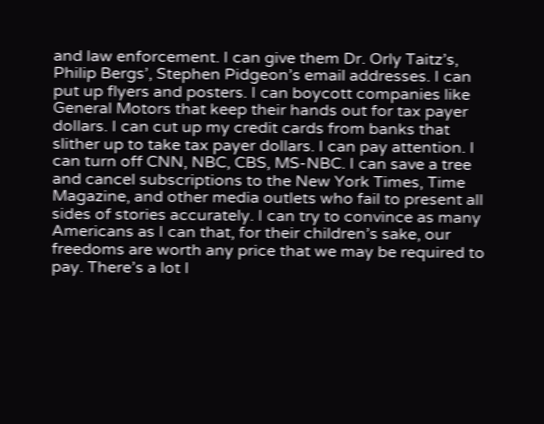and law enforcement. I can give them Dr. Orly Taitz’s, Philip Bergs’, Stephen Pidgeon’s email addresses. I can put up flyers and posters. I can boycott companies like General Motors that keep their hands out for tax payer dollars. I can cut up my credit cards from banks that slither up to take tax payer dollars. I can pay attention. I can turn off CNN, NBC, CBS, MS-NBC. I can save a tree and cancel subscriptions to the New York Times, Time Magazine, and other media outlets who fail to present all sides of stories accurately. I can try to convince as many Americans as I can that, for their children’s sake, our freedoms are worth any price that we may be required to pay. There’s a lot I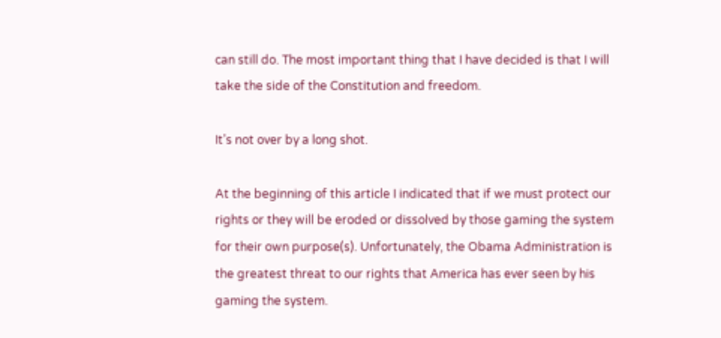can still do. The most important thing that I have decided is that I will take the side of the Constitution and freedom.

It’s not over by a long shot.

At the beginning of this article I indicated that if we must protect our rights or they will be eroded or dissolved by those gaming the system for their own purpose(s). Unfortunately, the Obama Administration is the greatest threat to our rights that America has ever seen by his gaming the system.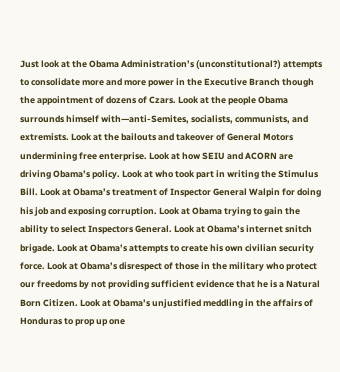Just look at the Obama Administration’s (unconstitutional?) attempts to consolidate more and more power in the Executive Branch though the appointment of dozens of Czars. Look at the people Obama surrounds himself with—anti-Semites, socialists, communists, and extremists. Look at the bailouts and takeover of General Motors undermining free enterprise. Look at how SEIU and ACORN are driving Obama’s policy. Look at who took part in writing the Stimulus Bill. Look at Obama’s treatment of Inspector General Walpin for doing his job and exposing corruption. Look at Obama trying to gain the ability to select Inspectors General. Look at Obama’s internet snitch brigade. Look at Obama’s attempts to create his own civilian security force. Look at Obama’s disrespect of those in the military who protect our freedoms by not providing sufficient evidence that he is a Natural Born Citizen. Look at Obama’s unjustified meddling in the affairs of Honduras to prop up one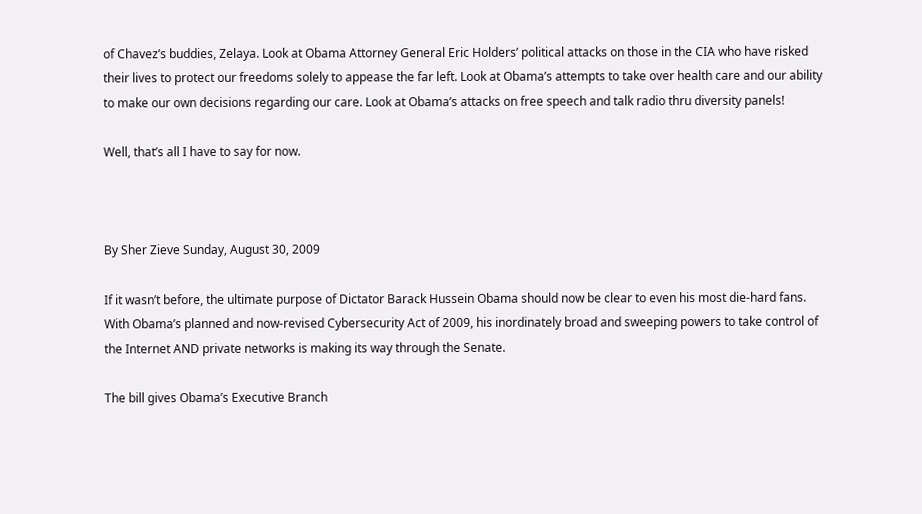of Chavez’s buddies, Zelaya. Look at Obama Attorney General Eric Holders’ political attacks on those in the CIA who have risked their lives to protect our freedoms solely to appease the far left. Look at Obama’s attempts to take over health care and our ability to make our own decisions regarding our care. Look at Obama’s attacks on free speech and talk radio thru diversity panels!

Well, that’s all I have to say for now.



By Sher Zieve Sunday, August 30, 2009

If it wasn’t before, the ultimate purpose of Dictator Barack Hussein Obama should now be clear to even his most die-hard fans. With Obama’s planned and now-revised Cybersecurity Act of 2009, his inordinately broad and sweeping powers to take control of the Internet AND private networks is making its way through the Senate.

The bill gives Obama’s Executive Branch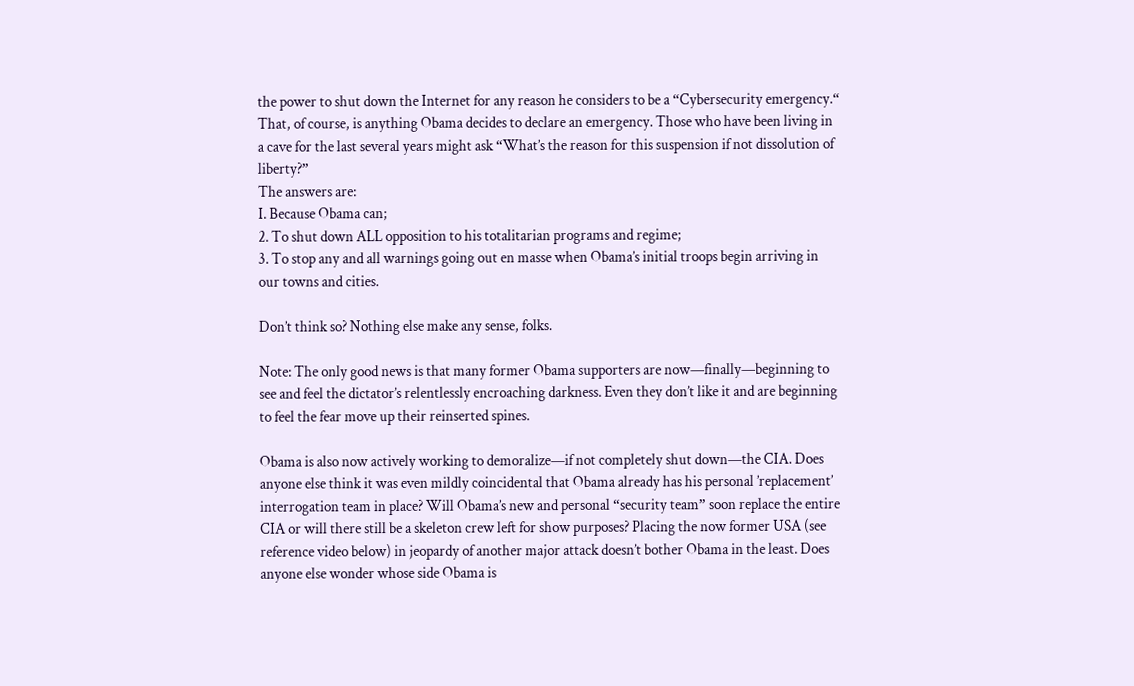the power to shut down the Internet for any reason he considers to be a “Cybersecurity emergency.“ That, of course, is anything Obama decides to declare an emergency. Those who have been living in a cave for the last several years might ask “What’s the reason for this suspension if not dissolution of liberty?”
The answers are:
I. Because Obama can;
2. To shut down ALL opposition to his totalitarian programs and regime;
3. To stop any and all warnings going out en masse when Obama’s initial troops begin arriving in our towns and cities.

Don’t think so? Nothing else make any sense, folks.

Note: The only good news is that many former Obama supporters are now—finally—beginning to see and feel the dictator’s relentlessly encroaching darkness. Even they don’t like it and are beginning to feel the fear move up their reinserted spines.

Obama is also now actively working to demoralize—if not completely shut down—the CIA. Does anyone else think it was even mildly coincidental that Obama already has his personal ’replacement’ interrogation team in place? Will Obama’s new and personal “security team” soon replace the entire CIA or will there still be a skeleton crew left for show purposes? Placing the now former USA (see reference video below) in jeopardy of another major attack doesn’t bother Obama in the least. Does anyone else wonder whose side Obama is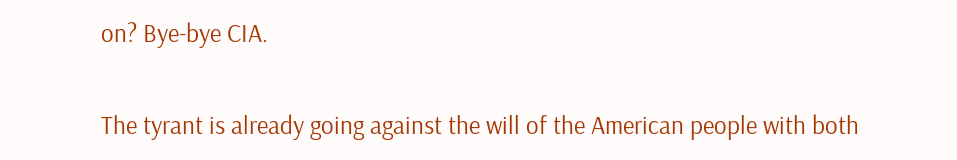on? Bye-bye CIA.

The tyrant is already going against the will of the American people with both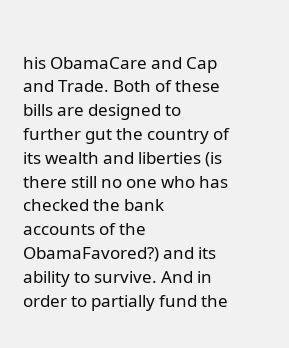his ObamaCare and Cap and Trade. Both of these bills are designed to further gut the country of its wealth and liberties (is there still no one who has checked the bank accounts of the ObamaFavored?) and its ability to survive. And in order to partially fund the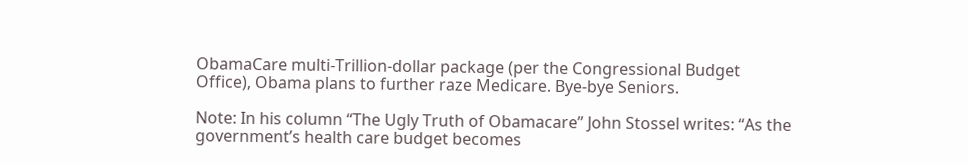ObamaCare multi-Trillion-dollar package (per the Congressional Budget Office), Obama plans to further raze Medicare. Bye-bye Seniors.

Note: In his column “The Ugly Truth of Obamacare” John Stossel writes: “As the government’s health care budget becomes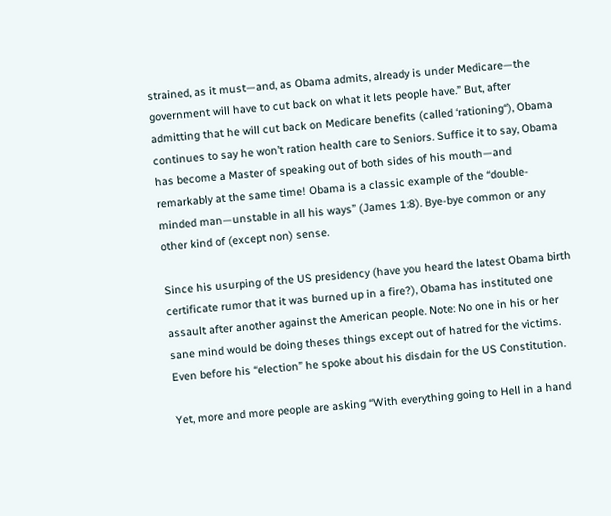strained, as it must—and, as Obama admits, already is under Medicare—the government will have to cut back on what it lets people have.” But, after admitting that he will cut back on Medicare benefits (called ‘rationing“), Obama continues to say he won’t ration health care to Seniors. Suffice it to say, Obama has become a Master of speaking out of both sides of his mouth—and remarkably at the same time! Obama is a classic example of the “double-minded man—unstable in all his ways” (James 1:8). Bye-bye common or any other kind of (except non) sense.

Since his usurping of the US presidency (have you heard the latest Obama birth certificate rumor that it was burned up in a fire?), Obama has instituted one assault after another against the American people. Note: No one in his or her sane mind would be doing theses things except out of hatred for the victims. Even before his “election” he spoke about his disdain for the US Constitution.

Yet, more and more people are asking “With everything going to Hell in a hand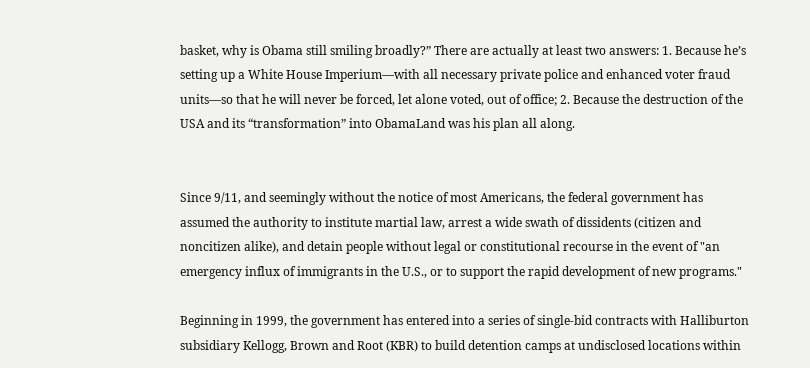basket, why is Obama still smiling broadly?” There are actually at least two answers: 1. Because he’s setting up a White House Imperium—with all necessary private police and enhanced voter fraud units—so that he will never be forced, let alone voted, out of office; 2. Because the destruction of the USA and its “transformation” into ObamaLand was his plan all along.


Since 9/11, and seemingly without the notice of most Americans, the federal government has assumed the authority to institute martial law, arrest a wide swath of dissidents (citizen and noncitizen alike), and detain people without legal or constitutional recourse in the event of "an emergency influx of immigrants in the U.S., or to support the rapid development of new programs."

Beginning in 1999, the government has entered into a series of single-bid contracts with Halliburton subsidiary Kellogg, Brown and Root (KBR) to build detention camps at undisclosed locations within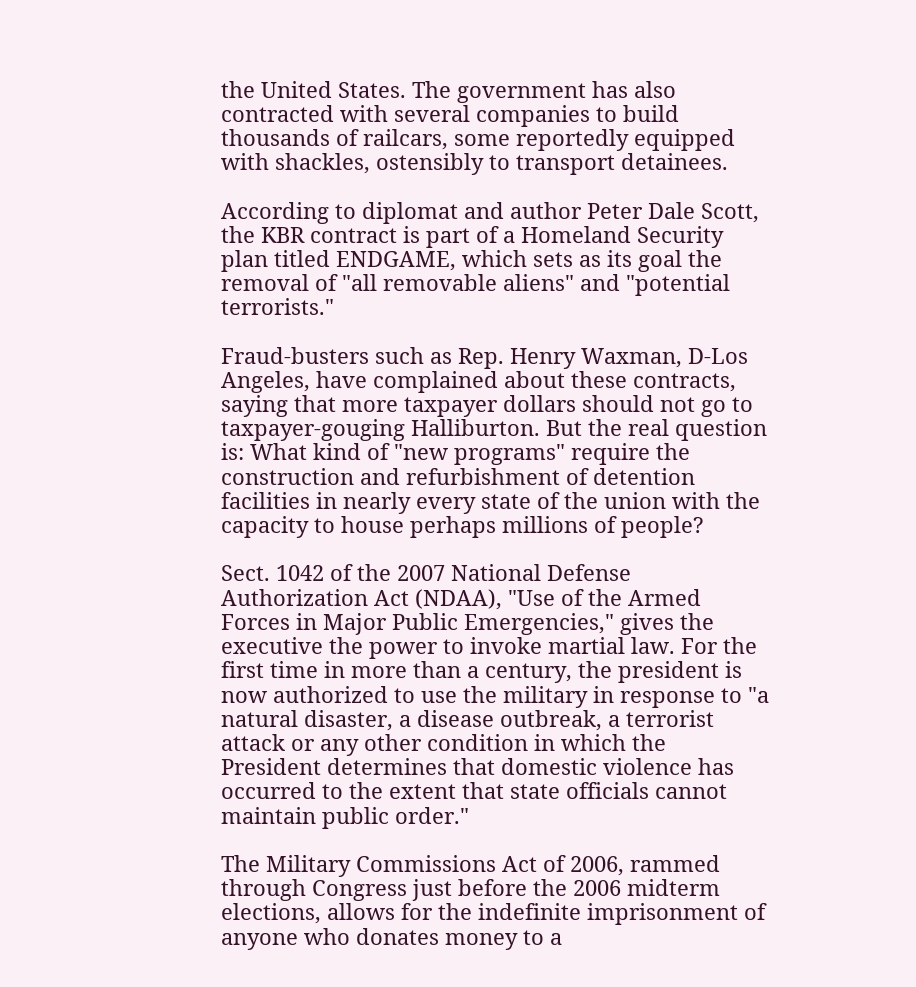the United States. The government has also contracted with several companies to build thousands of railcars, some reportedly equipped with shackles, ostensibly to transport detainees.

According to diplomat and author Peter Dale Scott, the KBR contract is part of a Homeland Security plan titled ENDGAME, which sets as its goal the removal of "all removable aliens" and "potential terrorists."

Fraud-busters such as Rep. Henry Waxman, D-Los Angeles, have complained about these contracts, saying that more taxpayer dollars should not go to taxpayer-gouging Halliburton. But the real question is: What kind of "new programs" require the construction and refurbishment of detention facilities in nearly every state of the union with the capacity to house perhaps millions of people?

Sect. 1042 of the 2007 National Defense Authorization Act (NDAA), "Use of the Armed Forces in Major Public Emergencies," gives the executive the power to invoke martial law. For the first time in more than a century, the president is now authorized to use the military in response to "a natural disaster, a disease outbreak, a terrorist attack or any other condition in which the President determines that domestic violence has occurred to the extent that state officials cannot maintain public order."

The Military Commissions Act of 2006, rammed through Congress just before the 2006 midterm elections, allows for the indefinite imprisonment of anyone who donates money to a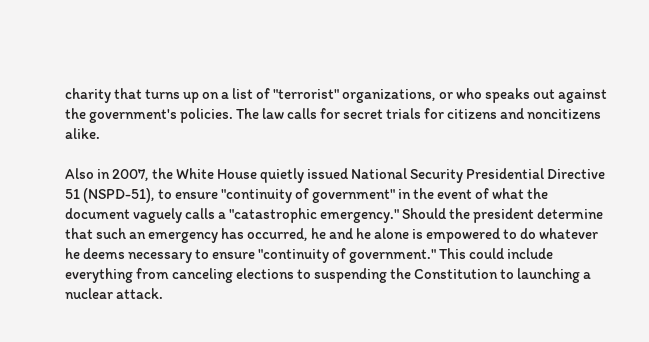charity that turns up on a list of "terrorist" organizations, or who speaks out against the government's policies. The law calls for secret trials for citizens and noncitizens alike.

Also in 2007, the White House quietly issued National Security Presidential Directive 51 (NSPD-51), to ensure "continuity of government" in the event of what the document vaguely calls a "catastrophic emergency." Should the president determine that such an emergency has occurred, he and he alone is empowered to do whatever he deems necessary to ensure "continuity of government." This could include everything from canceling elections to suspending the Constitution to launching a nuclear attack.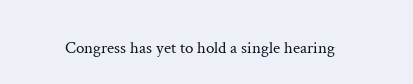Congress has yet to hold a single hearing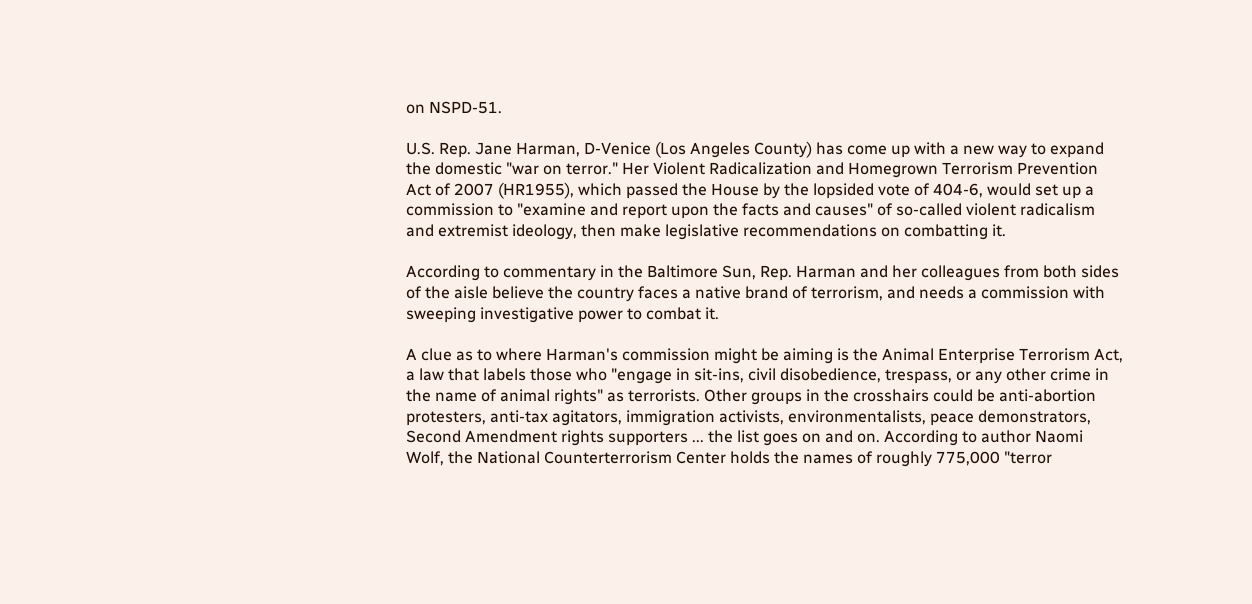on NSPD-51.

U.S. Rep. Jane Harman, D-Venice (Los Angeles County) has come up with a new way to expand the domestic "war on terror." Her Violent Radicalization and Homegrown Terrorism Prevention Act of 2007 (HR1955), which passed the House by the lopsided vote of 404-6, would set up a commission to "examine and report upon the facts and causes" of so-called violent radicalism and extremist ideology, then make legislative recommendations on combatting it.

According to commentary in the Baltimore Sun, Rep. Harman and her colleagues from both sides of the aisle believe the country faces a native brand of terrorism, and needs a commission with sweeping investigative power to combat it.

A clue as to where Harman's commission might be aiming is the Animal Enterprise Terrorism Act, a law that labels those who "engage in sit-ins, civil disobedience, trespass, or any other crime in the name of animal rights" as terrorists. Other groups in the crosshairs could be anti-abortion protesters, anti-tax agitators, immigration activists, environmentalists, peace demonstrators, Second Amendment rights supporters ... the list goes on and on. According to author Naomi Wolf, the National Counterterrorism Center holds the names of roughly 775,000 "terror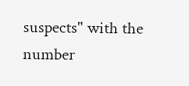suspects" with the number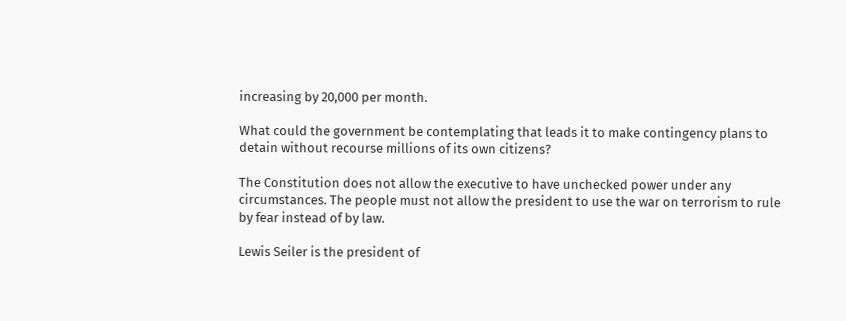increasing by 20,000 per month.

What could the government be contemplating that leads it to make contingency plans to detain without recourse millions of its own citizens?

The Constitution does not allow the executive to have unchecked power under any circumstances. The people must not allow the president to use the war on terrorism to rule by fear instead of by law.

Lewis Seiler is the president of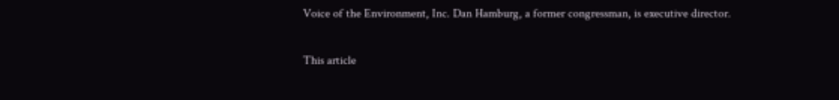Voice of the Environment, Inc. Dan Hamburg, a former congressman, is executive director.

This article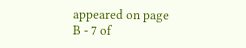appeared on page B - 7 of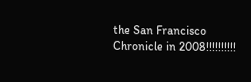the San Francisco Chronicle in 2008!!!!!!!!!!